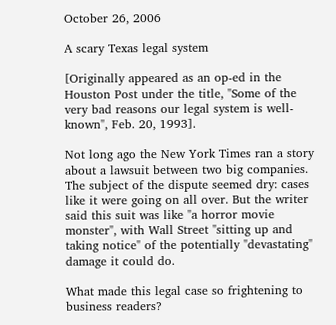October 26, 2006

A scary Texas legal system

[Originally appeared as an op-ed in the Houston Post under the title, "Some of the very bad reasons our legal system is well-known", Feb. 20, 1993].

Not long ago the New York Times ran a story about a lawsuit between two big companies. The subject of the dispute seemed dry: cases like it were going on all over. But the writer said this suit was like "a horror movie monster", with Wall Street "sitting up and taking notice" of the potentially "devastating" damage it could do.

What made this legal case so frightening to business readers?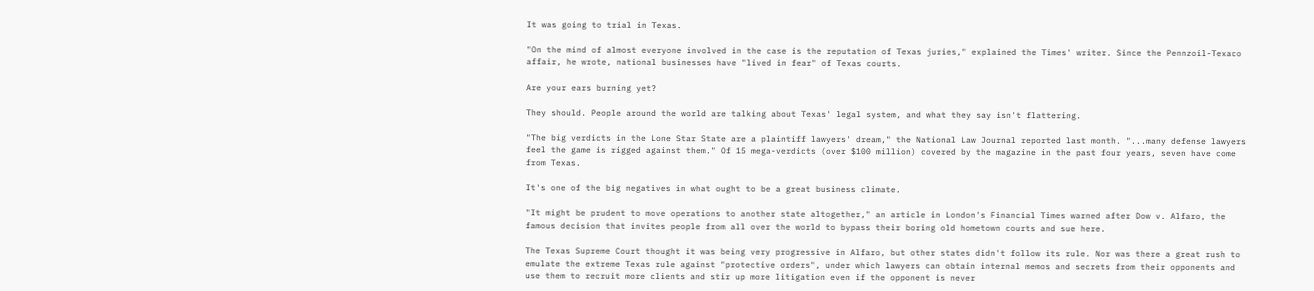It was going to trial in Texas.

"On the mind of almost everyone involved in the case is the reputation of Texas juries," explained the Times' writer. Since the Pennzoil-Texaco affair, he wrote, national businesses have "lived in fear" of Texas courts.

Are your ears burning yet?

They should. People around the world are talking about Texas' legal system, and what they say isn't flattering.

"The big verdicts in the Lone Star State are a plaintiff lawyers' dream," the National Law Journal reported last month. "...many defense lawyers feel the game is rigged against them." Of 15 mega-verdicts (over $100 million) covered by the magazine in the past four years, seven have come from Texas.

It's one of the big negatives in what ought to be a great business climate.

"It might be prudent to move operations to another state altogether," an article in London's Financial Times warned after Dow v. Alfaro, the famous decision that invites people from all over the world to bypass their boring old hometown courts and sue here.

The Texas Supreme Court thought it was being very progressive in Alfaro, but other states didn't follow its rule. Nor was there a great rush to emulate the extreme Texas rule against "protective orders", under which lawyers can obtain internal memos and secrets from their opponents and use them to recruit more clients and stir up more litigation even if the opponent is never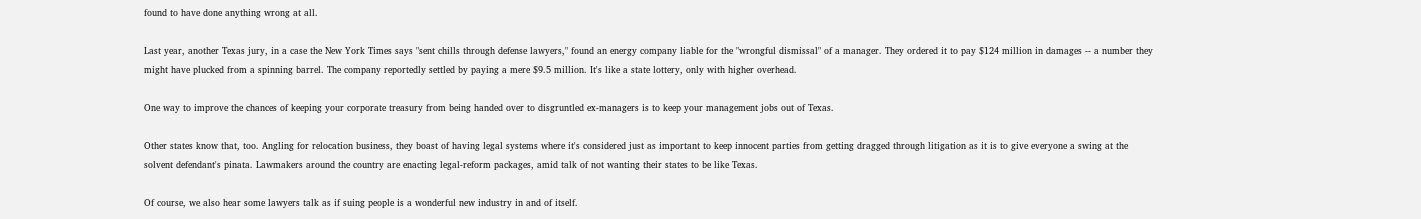found to have done anything wrong at all.

Last year, another Texas jury, in a case the New York Times says "sent chills through defense lawyers," found an energy company liable for the "wrongful dismissal" of a manager. They ordered it to pay $124 million in damages -- a number they might have plucked from a spinning barrel. The company reportedly settled by paying a mere $9.5 million. It's like a state lottery, only with higher overhead.

One way to improve the chances of keeping your corporate treasury from being handed over to disgruntled ex-managers is to keep your management jobs out of Texas.

Other states know that, too. Angling for relocation business, they boast of having legal systems where it's considered just as important to keep innocent parties from getting dragged through litigation as it is to give everyone a swing at the solvent defendant's pinata. Lawmakers around the country are enacting legal-reform packages, amid talk of not wanting their states to be like Texas.

Of course, we also hear some lawyers talk as if suing people is a wonderful new industry in and of itself.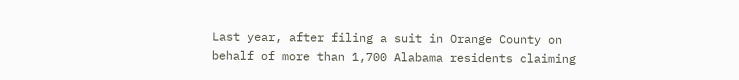Last year, after filing a suit in Orange County on behalf of more than 1,700 Alabama residents claiming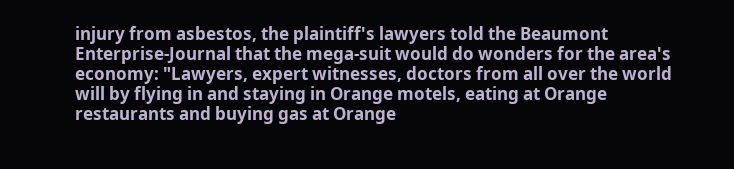injury from asbestos, the plaintiff's lawyers told the Beaumont Enterprise-Journal that the mega-suit would do wonders for the area's economy: "Lawyers, expert witnesses, doctors from all over the world will by flying in and staying in Orange motels, eating at Orange restaurants and buying gas at Orange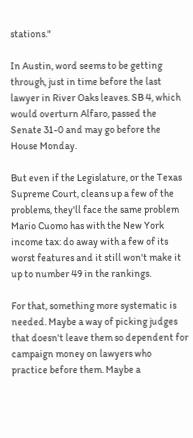stations."

In Austin, word seems to be getting through, just in time before the last lawyer in River Oaks leaves. SB 4, which would overturn Alfaro, passed the Senate 31-0 and may go before the House Monday.

But even if the Legislature, or the Texas Supreme Court, cleans up a few of the problems, they'll face the same problem Mario Cuomo has with the New York income tax: do away with a few of its worst features and it still won't make it up to number 49 in the rankings.

For that, something more systematic is needed. Maybe a way of picking judges that doesn't leave them so dependent for campaign money on lawyers who practice before them. Maybe a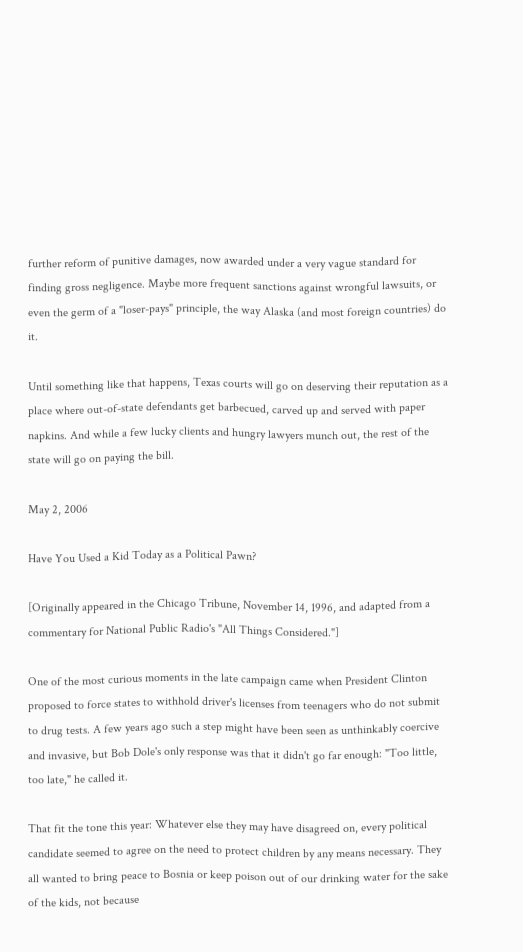further reform of punitive damages, now awarded under a very vague standard for finding gross negligence. Maybe more frequent sanctions against wrongful lawsuits, or even the germ of a "loser-pays" principle, the way Alaska (and most foreign countries) do it.

Until something like that happens, Texas courts will go on deserving their reputation as a place where out-of-state defendants get barbecued, carved up and served with paper napkins. And while a few lucky clients and hungry lawyers munch out, the rest of the state will go on paying the bill.

May 2, 2006

Have You Used a Kid Today as a Political Pawn?

[Originally appeared in the Chicago Tribune, November 14, 1996, and adapted from a commentary for National Public Radio's "All Things Considered."]

One of the most curious moments in the late campaign came when President Clinton proposed to force states to withhold driver's licenses from teenagers who do not submit to drug tests. A few years ago such a step might have been seen as unthinkably coercive and invasive, but Bob Dole's only response was that it didn't go far enough: "Too little, too late," he called it.

That fit the tone this year: Whatever else they may have disagreed on, every political candidate seemed to agree on the need to protect children by any means necessary. They all wanted to bring peace to Bosnia or keep poison out of our drinking water for the sake of the kids, not because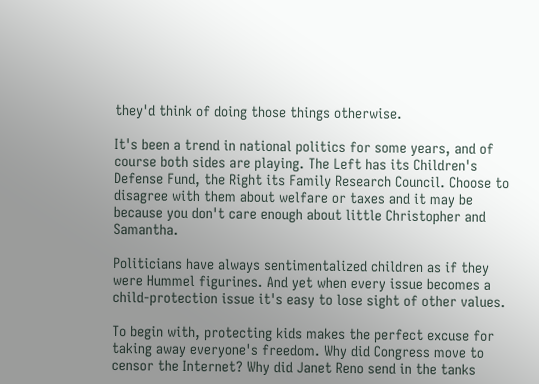they'd think of doing those things otherwise.

It's been a trend in national politics for some years, and of course both sides are playing. The Left has its Children's Defense Fund, the Right its Family Research Council. Choose to disagree with them about welfare or taxes and it may be because you don't care enough about little Christopher and Samantha.

Politicians have always sentimentalized children as if they were Hummel figurines. And yet when every issue becomes a child-protection issue it's easy to lose sight of other values.

To begin with, protecting kids makes the perfect excuse for taking away everyone's freedom. Why did Congress move to censor the Internet? Why did Janet Reno send in the tanks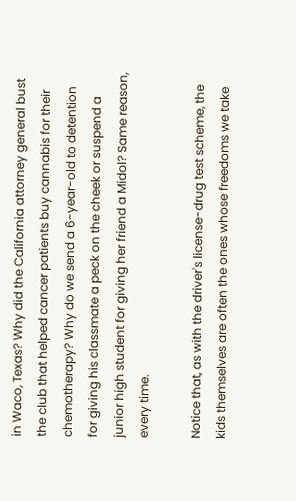in Waco, Texas? Why did the California attorney general bust the club that helped cancer patients buy cannabis for their chemotherapy? Why do we send a 6-year-old to detention for giving his classmate a peck on the cheek or suspend a junior high student for giving her friend a Midol? Same reason, every time.

Notice that, as with the driver's license-drug test scheme, the kids themselves are often the ones whose freedoms we take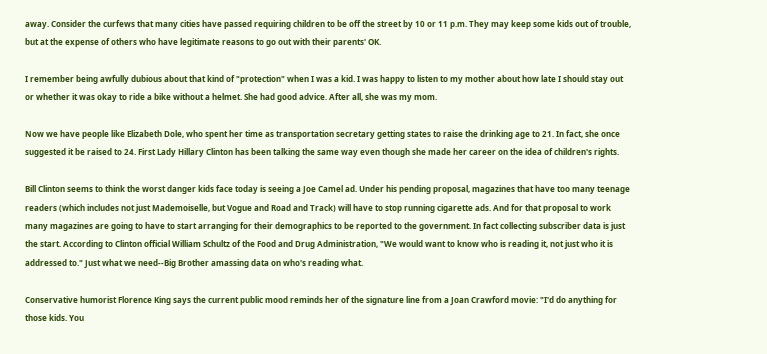away. Consider the curfews that many cities have passed requiring children to be off the street by 10 or 11 p.m. They may keep some kids out of trouble, but at the expense of others who have legitimate reasons to go out with their parents' OK.

I remember being awfully dubious about that kind of "protection" when I was a kid. I was happy to listen to my mother about how late I should stay out or whether it was okay to ride a bike without a helmet. She had good advice. After all, she was my mom.

Now we have people like Elizabeth Dole, who spent her time as transportation secretary getting states to raise the drinking age to 21. In fact, she once suggested it be raised to 24. First Lady Hillary Clinton has been talking the same way even though she made her career on the idea of children's rights.

Bill Clinton seems to think the worst danger kids face today is seeing a Joe Camel ad. Under his pending proposal, magazines that have too many teenage readers (which includes not just Mademoiselle, but Vogue and Road and Track) will have to stop running cigarette ads. And for that proposal to work many magazines are going to have to start arranging for their demographics to be reported to the government. In fact collecting subscriber data is just the start. According to Clinton official William Schultz of the Food and Drug Administration, "We would want to know who is reading it, not just who it is addressed to." Just what we need--Big Brother amassing data on who's reading what.

Conservative humorist Florence King says the current public mood reminds her of the signature line from a Joan Crawford movie: "I'd do anything for those kids. You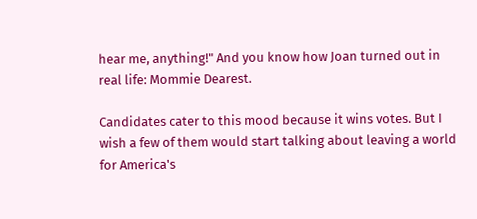hear me, anything!" And you know how Joan turned out in real life: Mommie Dearest.

Candidates cater to this mood because it wins votes. But I wish a few of them would start talking about leaving a world for America's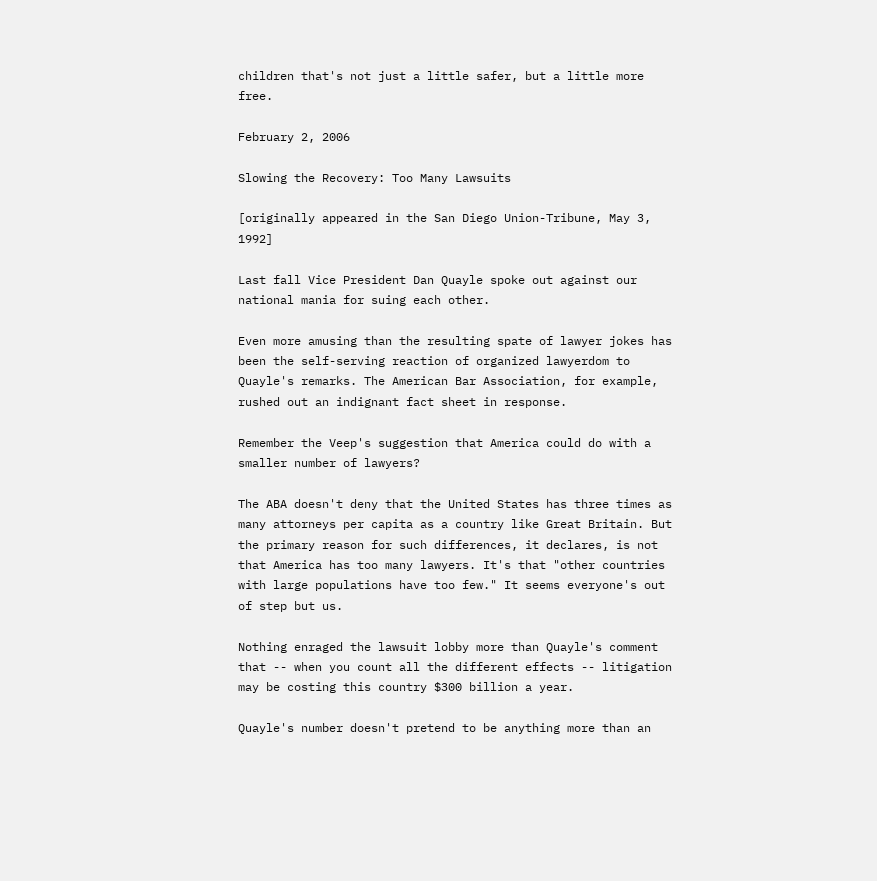children that's not just a little safer, but a little more free.

February 2, 2006

Slowing the Recovery: Too Many Lawsuits

[originally appeared in the San Diego Union-Tribune, May 3, 1992]

Last fall Vice President Dan Quayle spoke out against our national mania for suing each other.

Even more amusing than the resulting spate of lawyer jokes has been the self-serving reaction of organized lawyerdom to Quayle's remarks. The American Bar Association, for example, rushed out an indignant fact sheet in response.

Remember the Veep's suggestion that America could do with a smaller number of lawyers?

The ABA doesn't deny that the United States has three times as many attorneys per capita as a country like Great Britain. But the primary reason for such differences, it declares, is not that America has too many lawyers. It's that "other countries with large populations have too few." It seems everyone's out of step but us.

Nothing enraged the lawsuit lobby more than Quayle's comment that -- when you count all the different effects -- litigation may be costing this country $300 billion a year.

Quayle's number doesn't pretend to be anything more than an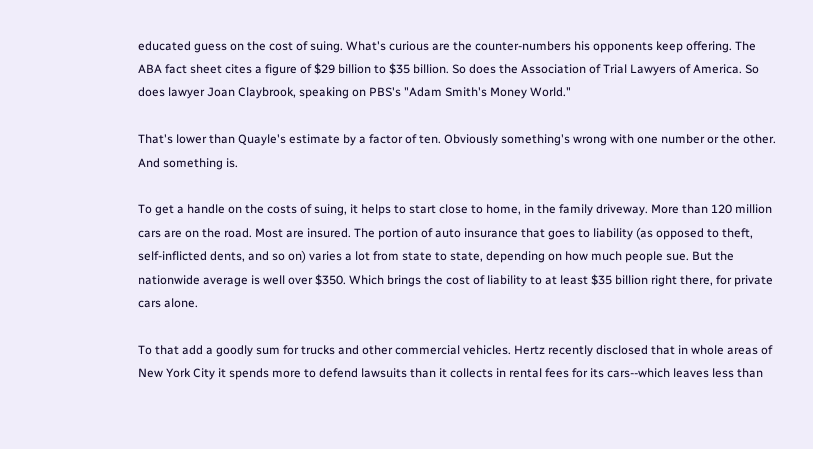educated guess on the cost of suing. What's curious are the counter-numbers his opponents keep offering. The ABA fact sheet cites a figure of $29 billion to $35 billion. So does the Association of Trial Lawyers of America. So does lawyer Joan Claybrook, speaking on PBS's "Adam Smith's Money World."

That's lower than Quayle's estimate by a factor of ten. Obviously something's wrong with one number or the other. And something is.

To get a handle on the costs of suing, it helps to start close to home, in the family driveway. More than 120 million cars are on the road. Most are insured. The portion of auto insurance that goes to liability (as opposed to theft, self-inflicted dents, and so on) varies a lot from state to state, depending on how much people sue. But the nationwide average is well over $350. Which brings the cost of liability to at least $35 billion right there, for private cars alone.

To that add a goodly sum for trucks and other commercial vehicles. Hertz recently disclosed that in whole areas of New York City it spends more to defend lawsuits than it collects in rental fees for its cars--which leaves less than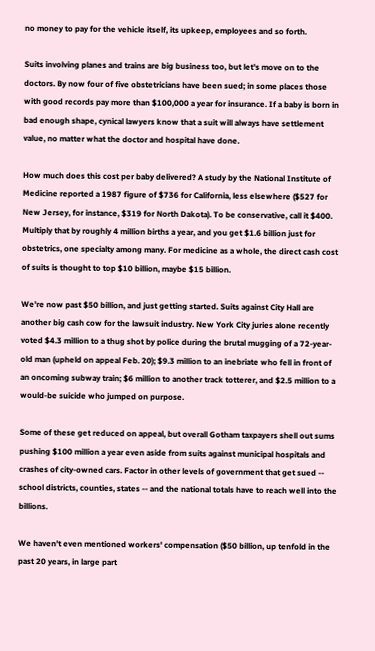no money to pay for the vehicle itself, its upkeep, employees and so forth.

Suits involving planes and trains are big business too, but let's move on to the doctors. By now four of five obstetricians have been sued; in some places those with good records pay more than $100,000 a year for insurance. If a baby is born in bad enough shape, cynical lawyers know that a suit will always have settlement value, no matter what the doctor and hospital have done.

How much does this cost per baby delivered? A study by the National Institute of Medicine reported a 1987 figure of $736 for California, less elsewhere ($527 for New Jersey, for instance, $319 for North Dakota). To be conservative, call it $400. Multiply that by roughly 4 million births a year, and you get $1.6 billion just for obstetrics, one specialty among many. For medicine as a whole, the direct cash cost of suits is thought to top $10 billion, maybe $15 billion.

We're now past $50 billion, and just getting started. Suits against City Hall are another big cash cow for the lawsuit industry. New York City juries alone recently voted $4.3 million to a thug shot by police during the brutal mugging of a 72-year-old man (upheld on appeal Feb. 20); $9.3 million to an inebriate who fell in front of an oncoming subway train; $6 million to another track totterer, and $2.5 million to a would-be suicide who jumped on purpose.

Some of these get reduced on appeal, but overall Gotham taxpayers shell out sums pushing $100 million a year even aside from suits against municipal hospitals and crashes of city-owned cars. Factor in other levels of government that get sued -- school districts, counties, states -- and the national totals have to reach well into the billions.

We haven't even mentioned workers' compensation ($50 billion, up tenfold in the past 20 years, in large part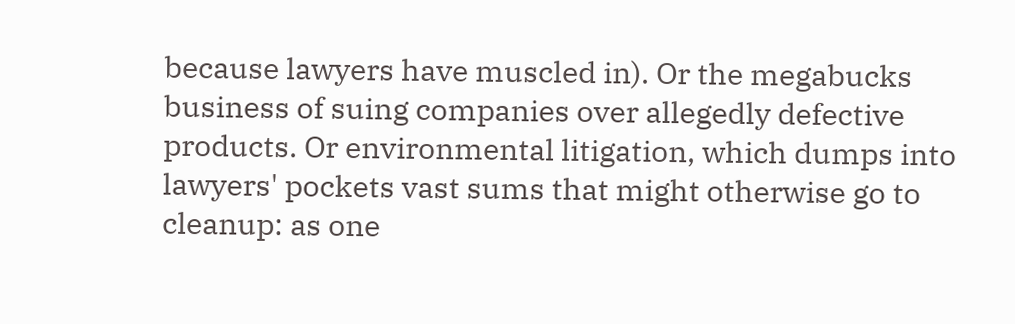because lawyers have muscled in). Or the megabucks business of suing companies over allegedly defective products. Or environmental litigation, which dumps into lawyers' pockets vast sums that might otherwise go to cleanup: as one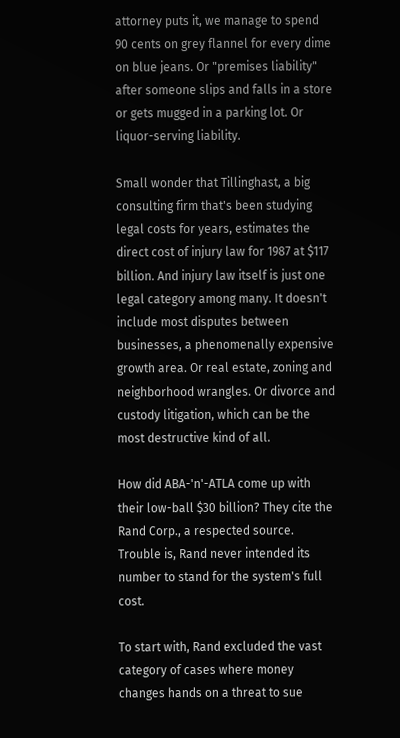attorney puts it, we manage to spend 90 cents on grey flannel for every dime on blue jeans. Or "premises liability" after someone slips and falls in a store or gets mugged in a parking lot. Or liquor-serving liability.

Small wonder that Tillinghast, a big consulting firm that's been studying legal costs for years, estimates the direct cost of injury law for 1987 at $117 billion. And injury law itself is just one legal category among many. It doesn't include most disputes between businesses, a phenomenally expensive growth area. Or real estate, zoning and neighborhood wrangles. Or divorce and custody litigation, which can be the most destructive kind of all.

How did ABA-'n'-ATLA come up with their low-ball $30 billion? They cite the Rand Corp., a respected source. Trouble is, Rand never intended its number to stand for the system's full cost.

To start with, Rand excluded the vast category of cases where money changes hands on a threat to sue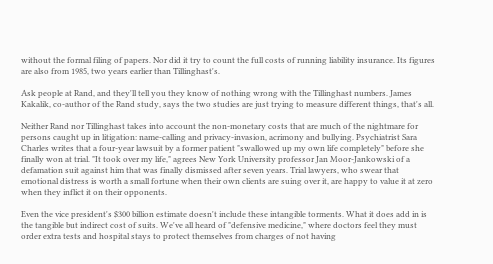without the formal filing of papers. Nor did it try to count the full costs of running liability insurance. Its figures are also from 1985, two years earlier than Tillinghast's.

Ask people at Rand, and they'll tell you they know of nothing wrong with the Tillinghast numbers. James Kakalik, co-author of the Rand study, says the two studies are just trying to measure different things, that's all.

Neither Rand nor Tillinghast takes into account the non-monetary costs that are much of the nightmare for persons caught up in litigation: name-calling and privacy-invasion, acrimony and bullying. Psychiatrist Sara Charles writes that a four-year lawsuit by a former patient "swallowed up my own life completely" before she finally won at trial. "It took over my life," agrees New York University professor Jan Moor-Jankowski of a defamation suit against him that was finally dismissed after seven years. Trial lawyers, who swear that emotional distress is worth a small fortune when their own clients are suing over it, are happy to value it at zero when they inflict it on their opponents.

Even the vice president's $300 billion estimate doesn't include these intangible torments. What it does add in is the tangible but indirect cost of suits. We've all heard of "defensive medicine," where doctors feel they must order extra tests and hospital stays to protect themselves from charges of not having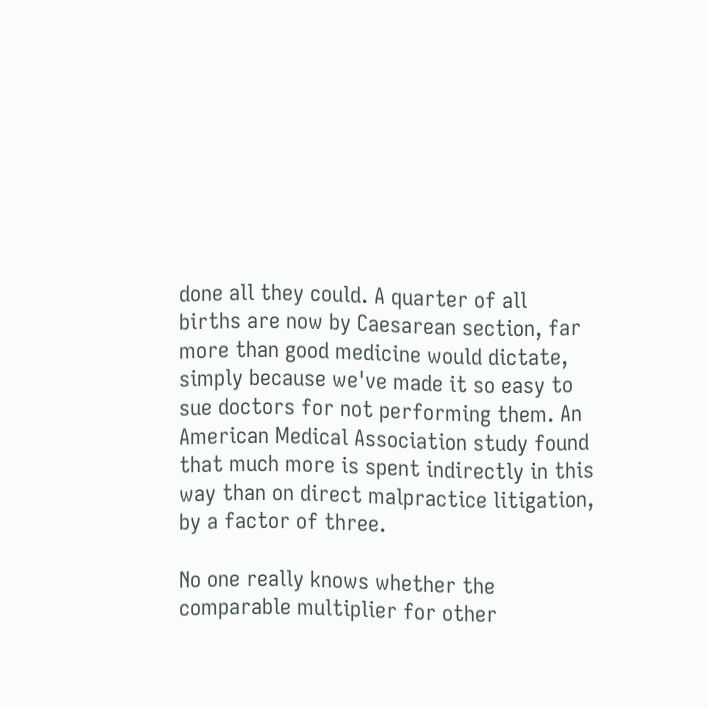done all they could. A quarter of all births are now by Caesarean section, far more than good medicine would dictate, simply because we've made it so easy to sue doctors for not performing them. An American Medical Association study found that much more is spent indirectly in this way than on direct malpractice litigation, by a factor of three.

No one really knows whether the comparable multiplier for other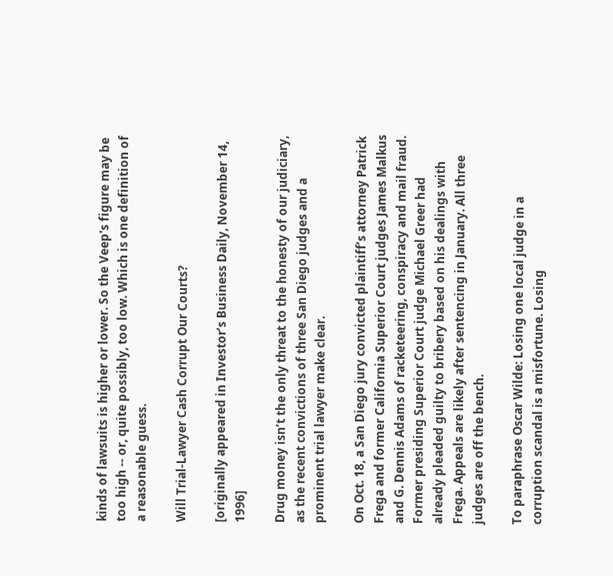kinds of lawsuits is higher or lower. So the Veep's figure may be too high -- or, quite possibly, too low. Which is one definition of a reasonable guess.

Will Trial-Lawyer Cash Corrupt Our Courts?

[originally appeared in Investor’s Business Daily, November 14, 1996]

Drug money isn’t the only threat to the honesty of our judiciary, as the recent convictions of three San Diego judges and a prominent trial lawyer make clear.

On Oct. 18, a San Diego jury convicted plaintiff’s attorney Patrick Frega and former California Superior Court judges James Malkus and G. Dennis Adams of racketeering, conspiracy and mail fraud. Former presiding Superior Court judge Michael Greer had already pleaded guilty to bribery based on his dealings with Frega. Appeals are likely after sentencing in January. All three judges are off the bench.

To paraphrase Oscar Wilde: Losing one local judge in a corruption scandal is a misfortune. Losing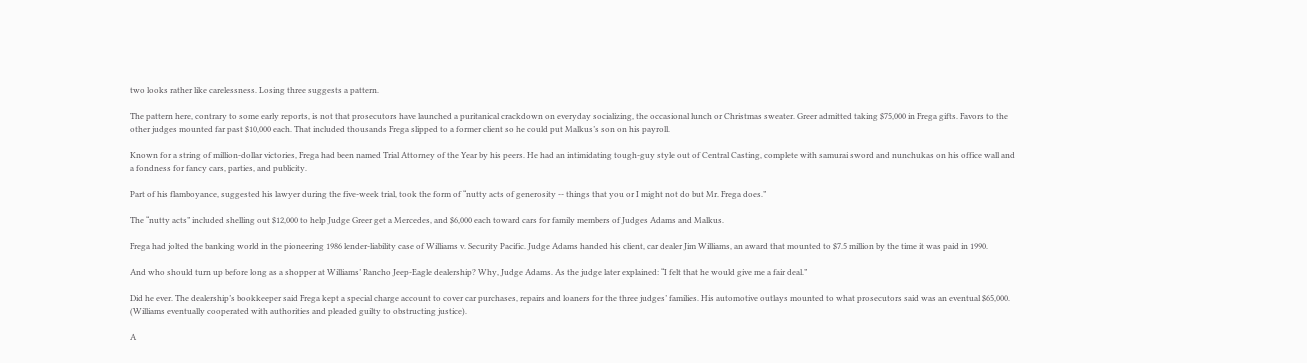two looks rather like carelessness. Losing three suggests a pattern.

The pattern here, contrary to some early reports, is not that prosecutors have launched a puritanical crackdown on everyday socializing, the occasional lunch or Christmas sweater. Greer admitted taking $75,000 in Frega gifts. Favors to the other judges mounted far past $10,000 each. That included thousands Frega slipped to a former client so he could put Malkus’s son on his payroll.

Known for a string of million-dollar victories, Frega had been named Trial Attorney of the Year by his peers. He had an intimidating tough-guy style out of Central Casting, complete with samurai sword and nunchukas on his office wall and a fondness for fancy cars, parties, and publicity.

Part of his flamboyance, suggested his lawyer during the five-week trial, took the form of “nutty acts of generosity -- things that you or I might not do but Mr. Frega does.”

The “nutty acts” included shelling out $12,000 to help Judge Greer get a Mercedes, and $6,000 each toward cars for family members of Judges Adams and Malkus.

Frega had jolted the banking world in the pioneering 1986 lender-liability case of Williams v. Security Pacific. Judge Adams handed his client, car dealer Jim Williams, an award that mounted to $7.5 million by the time it was paid in 1990.

And who should turn up before long as a shopper at Williams’ Rancho Jeep-Eagle dealership? Why, Judge Adams. As the judge later explained: “I felt that he would give me a fair deal.”

Did he ever. The dealership’s bookkeeper said Frega kept a special charge account to cover car purchases, repairs and loaners for the three judges’ families. His automotive outlays mounted to what prosecutors said was an eventual $65,000. (Williams eventually cooperated with authorities and pleaded guilty to obstructing justice).

A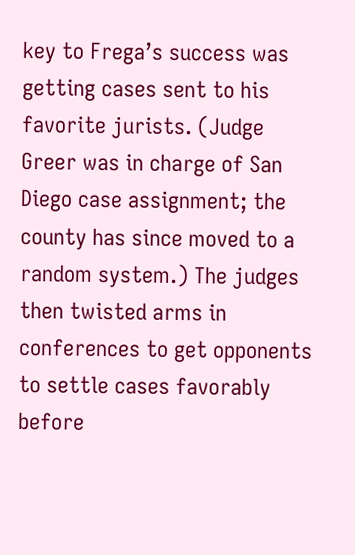key to Frega’s success was getting cases sent to his favorite jurists. (Judge Greer was in charge of San Diego case assignment; the county has since moved to a random system.) The judges then twisted arms in conferences to get opponents to settle cases favorably before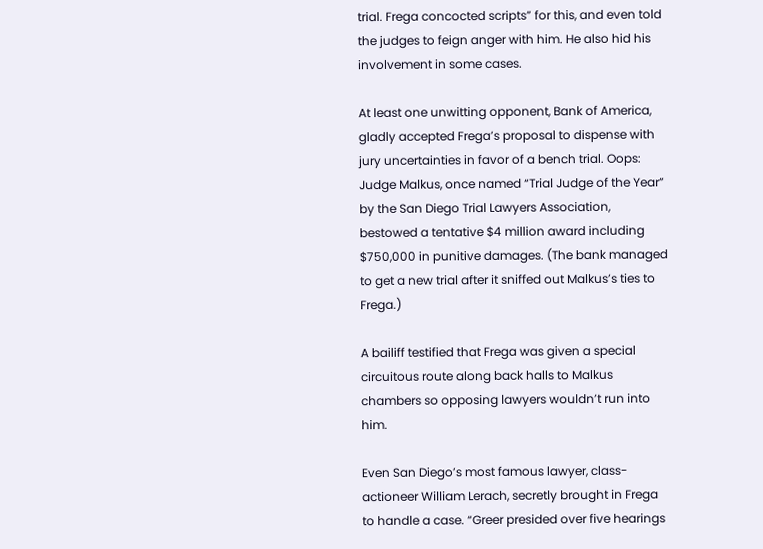trial. Frega concocted scripts” for this, and even told the judges to feign anger with him. He also hid his involvement in some cases.

At least one unwitting opponent, Bank of America, gladly accepted Frega’s proposal to dispense with jury uncertainties in favor of a bench trial. Oops: Judge Malkus, once named “Trial Judge of the Year” by the San Diego Trial Lawyers Association, bestowed a tentative $4 million award including $750,000 in punitive damages. (The bank managed to get a new trial after it sniffed out Malkus’s ties to Frega.)

A bailiff testified that Frega was given a special circuitous route along back halls to Malkus chambers so opposing lawyers wouldn’t run into him.

Even San Diego’s most famous lawyer, class-actioneer William Lerach, secretly brought in Frega to handle a case. “Greer presided over five hearings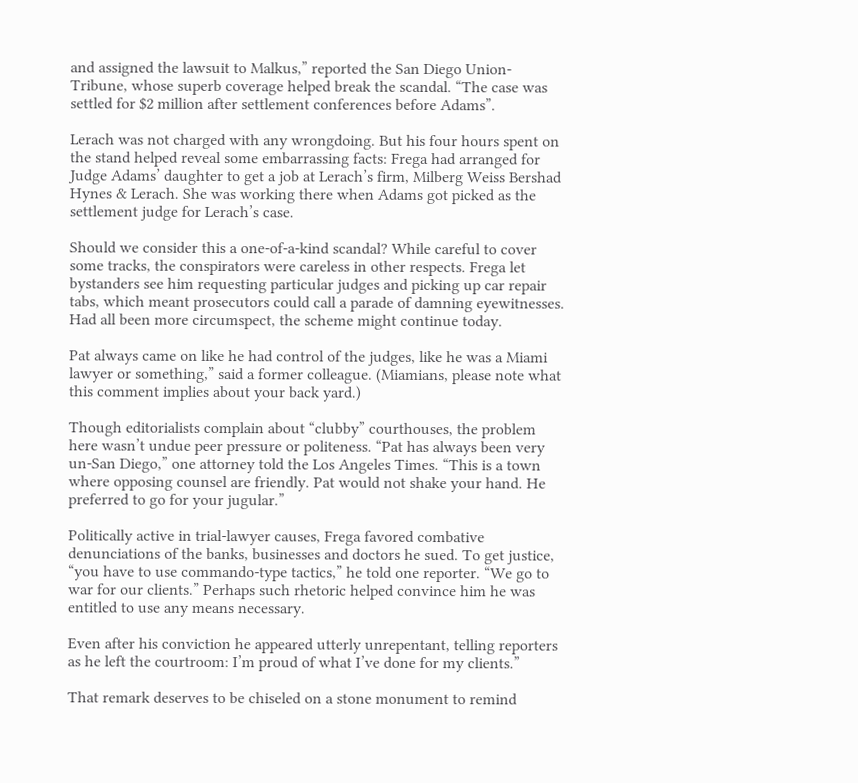and assigned the lawsuit to Malkus,” reported the San Diego Union-Tribune, whose superb coverage helped break the scandal. “The case was settled for $2 million after settlement conferences before Adams”.

Lerach was not charged with any wrongdoing. But his four hours spent on the stand helped reveal some embarrassing facts: Frega had arranged for Judge Adams’ daughter to get a job at Lerach’s firm, Milberg Weiss Bershad Hynes & Lerach. She was working there when Adams got picked as the settlement judge for Lerach’s case.

Should we consider this a one-of-a-kind scandal? While careful to cover some tracks, the conspirators were careless in other respects. Frega let bystanders see him requesting particular judges and picking up car repair tabs, which meant prosecutors could call a parade of damning eyewitnesses. Had all been more circumspect, the scheme might continue today.

Pat always came on like he had control of the judges, like he was a Miami lawyer or something,” said a former colleague. (Miamians, please note what this comment implies about your back yard.)

Though editorialists complain about “clubby” courthouses, the problem here wasn’t undue peer pressure or politeness. “Pat has always been very un-San Diego,” one attorney told the Los Angeles Times. “This is a town where opposing counsel are friendly. Pat would not shake your hand. He preferred to go for your jugular.”

Politically active in trial-lawyer causes, Frega favored combative denunciations of the banks, businesses and doctors he sued. To get justice, “you have to use commando-type tactics,” he told one reporter. “We go to war for our clients.” Perhaps such rhetoric helped convince him he was entitled to use any means necessary.

Even after his conviction he appeared utterly unrepentant, telling reporters as he left the courtroom: I’m proud of what I’ve done for my clients.”

That remark deserves to be chiseled on a stone monument to remind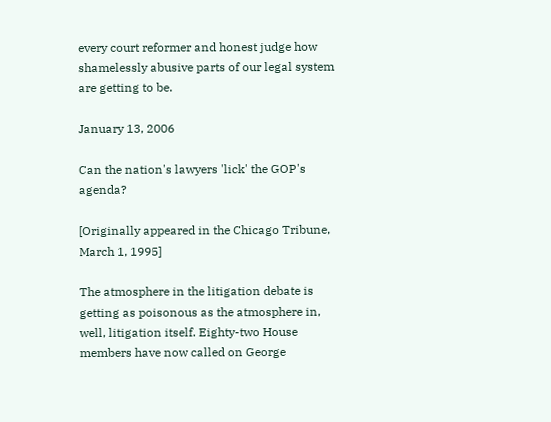every court reformer and honest judge how shamelessly abusive parts of our legal system are getting to be.

January 13, 2006

Can the nation's lawyers 'lick' the GOP's agenda?

[Originally appeared in the Chicago Tribune, March 1, 1995]

The atmosphere in the litigation debate is getting as poisonous as the atmosphere in, well, litigation itself. Eighty-two House members have now called on George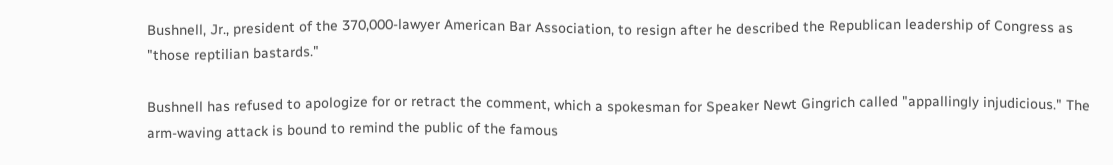Bushnell, Jr., president of the 370,000-lawyer American Bar Association, to resign after he described the Republican leadership of Congress as "those reptilian bastards."

Bushnell has refused to apologize for or retract the comment, which a spokesman for Speaker Newt Gingrich called "appallingly injudicious." The arm-waving attack is bound to remind the public of the famous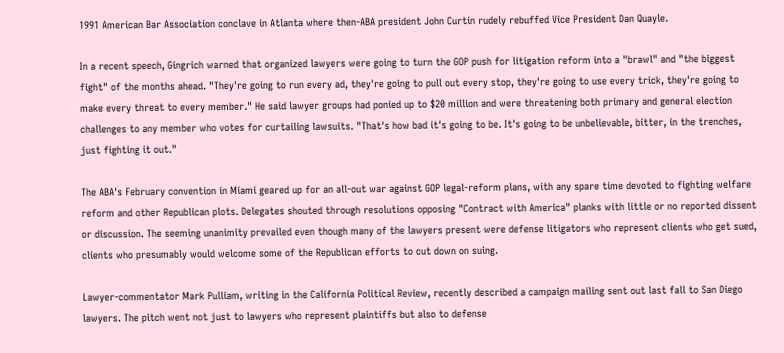1991 American Bar Association conclave in Atlanta where then-ABA president John Curtin rudely rebuffed Vice President Dan Quayle.

In a recent speech, Gingrich warned that organized lawyers were going to turn the GOP push for litigation reform into a "brawl" and "the biggest fight" of the months ahead. "They're going to run every ad, they're going to pull out every stop, they're going to use every trick, they're going to make every threat to every member." He said lawyer groups had ponied up to $20 million and were threatening both primary and general election challenges to any member who votes for curtailing lawsuits. "That's how bad it's going to be. It's going to be unbelievable, bitter, in the trenches, just fighting it out."

The ABA's February convention in Miami geared up for an all-out war against GOP legal-reform plans, with any spare time devoted to fighting welfare reform and other Republican plots. Delegates shouted through resolutions opposing "Contract with America" planks with little or no reported dissent or discussion. The seeming unanimity prevailed even though many of the lawyers present were defense litigators who represent clients who get sued, clients who presumably would welcome some of the Republican efforts to cut down on suing.

Lawyer-commentator Mark Pulliam, writing in the California Political Review, recently described a campaign mailing sent out last fall to San Diego lawyers. The pitch went not just to lawyers who represent plaintiffs but also to defense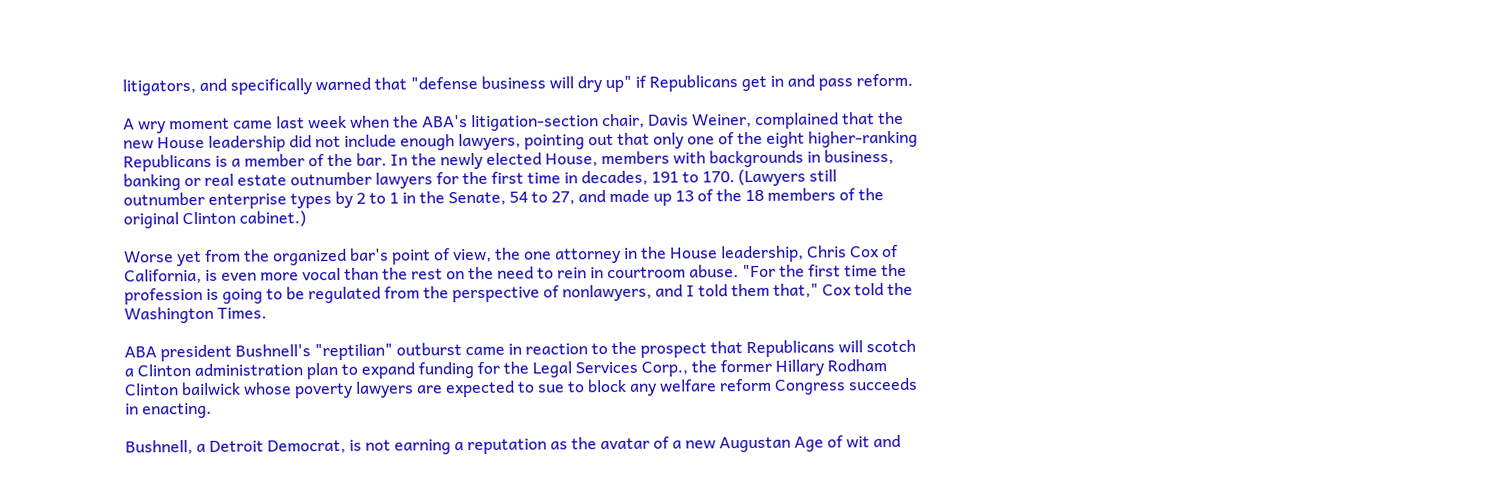litigators, and specifically warned that "defense business will dry up" if Republicans get in and pass reform.

A wry moment came last week when the ABA's litigation-section chair, Davis Weiner, complained that the new House leadership did not include enough lawyers, pointing out that only one of the eight higher-ranking Republicans is a member of the bar. In the newly elected House, members with backgrounds in business, banking or real estate outnumber lawyers for the first time in decades, 191 to 170. (Lawyers still outnumber enterprise types by 2 to 1 in the Senate, 54 to 27, and made up 13 of the 18 members of the original Clinton cabinet.)

Worse yet from the organized bar's point of view, the one attorney in the House leadership, Chris Cox of California, is even more vocal than the rest on the need to rein in courtroom abuse. "For the first time the profession is going to be regulated from the perspective of nonlawyers, and I told them that," Cox told the Washington Times.

ABA president Bushnell's "reptilian" outburst came in reaction to the prospect that Republicans will scotch a Clinton administration plan to expand funding for the Legal Services Corp., the former Hillary Rodham Clinton bailwick whose poverty lawyers are expected to sue to block any welfare reform Congress succeeds in enacting.

Bushnell, a Detroit Democrat, is not earning a reputation as the avatar of a new Augustan Age of wit and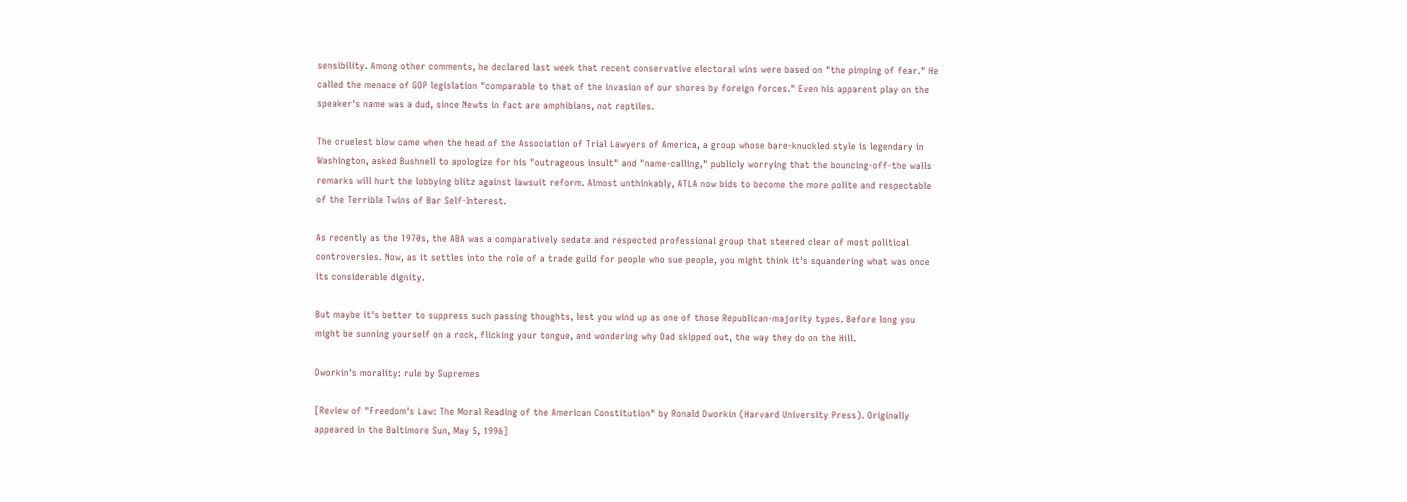sensibility. Among other comments, he declared last week that recent conservative electoral wins were based on "the pimping of fear." He called the menace of GOP legislation "comparable to that of the invasion of our shores by foreign forces." Even his apparent play on the speaker's name was a dud, since Newts in fact are amphibians, not reptiles.

The cruelest blow came when the head of the Association of Trial Lawyers of America, a group whose bare-knuckled style is legendary in Washington, asked Bushnell to apologize for his "outrageous insult" and "name-calling," publicly worrying that the bouncing-off-the walls remarks will hurt the lobbying blitz against lawsuit reform. Almost unthinkably, ATLA now bids to become the more polite and respectable of the Terrible Twins of Bar Self-Interest.

As recently as the 1970s, the ABA was a comparatively sedate and respected professional group that steered clear of most political controversies. Now, as it settles into the role of a trade guild for people who sue people, you might think it's squandering what was once its considerable dignity.

But maybe it's better to suppress such passing thoughts, lest you wind up as one of those Republican-majority types. Before long you might be sunning yourself on a rock, flicking your tongue, and wondering why Dad skipped out, the way they do on the Hill.

Dworkin's morality: rule by Supremes

[Review of "Freedom's Law: The Moral Reading of the American Constitution" by Ronald Dworkin (Harvard University Press). Originally appeared in the Baltimore Sun, May 5, 1996]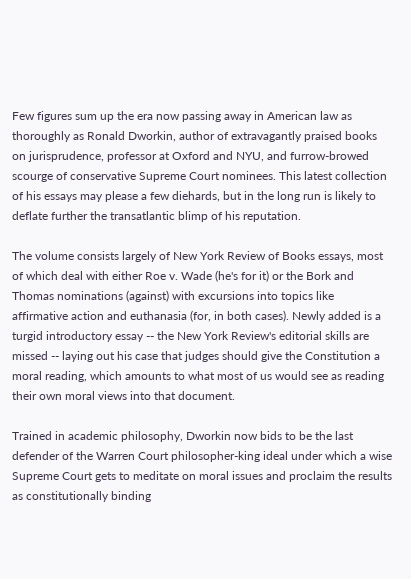Few figures sum up the era now passing away in American law as thoroughly as Ronald Dworkin, author of extravagantly praised books on jurisprudence, professor at Oxford and NYU, and furrow-browed scourge of conservative Supreme Court nominees. This latest collection of his essays may please a few diehards, but in the long run is likely to deflate further the transatlantic blimp of his reputation.

The volume consists largely of New York Review of Books essays, most of which deal with either Roe v. Wade (he's for it) or the Bork and Thomas nominations (against) with excursions into topics like affirmative action and euthanasia (for, in both cases). Newly added is a turgid introductory essay -- the New York Review's editorial skills are missed -- laying out his case that judges should give the Constitution a moral reading, which amounts to what most of us would see as reading their own moral views into that document.

Trained in academic philosophy, Dworkin now bids to be the last defender of the Warren Court philosopher-king ideal under which a wise Supreme Court gets to meditate on moral issues and proclaim the results as constitutionally binding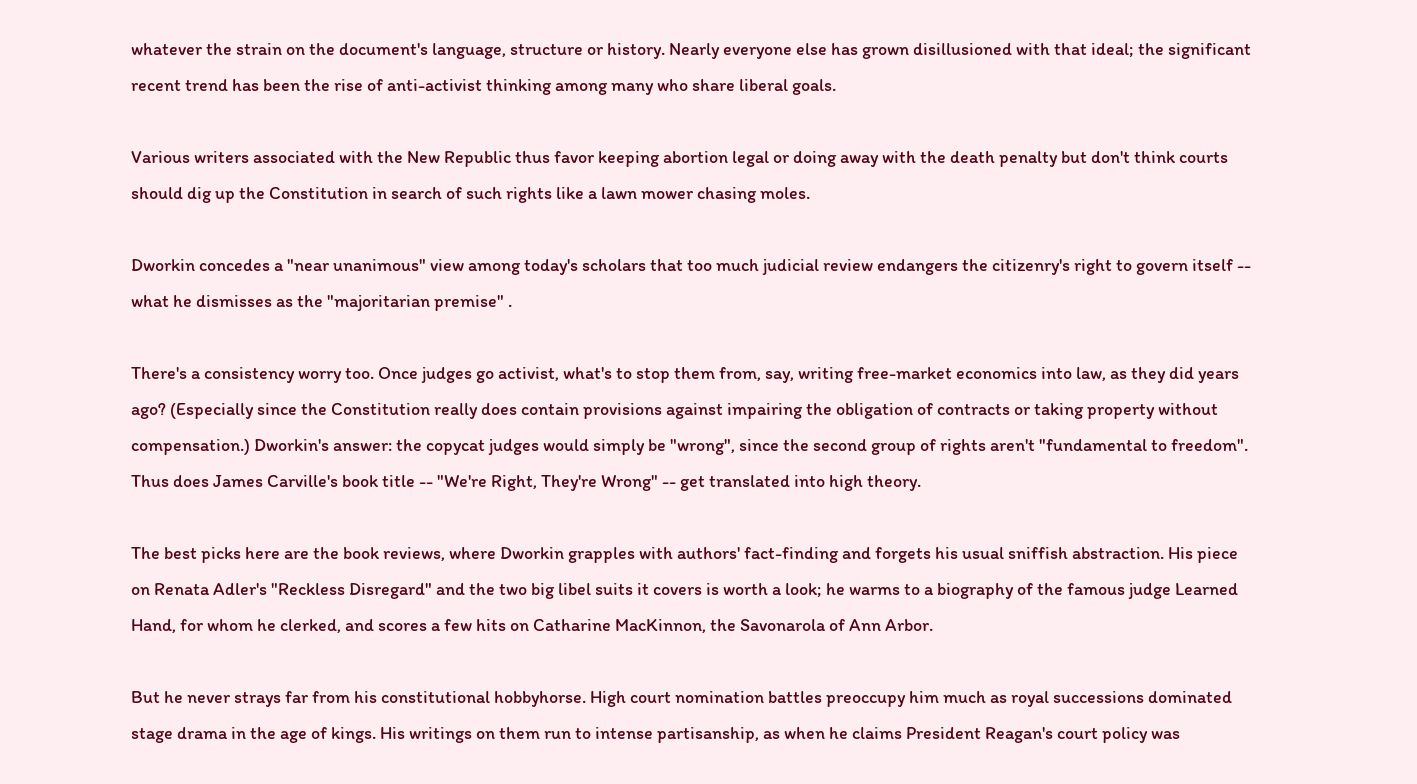whatever the strain on the document's language, structure or history. Nearly everyone else has grown disillusioned with that ideal; the significant recent trend has been the rise of anti-activist thinking among many who share liberal goals.

Various writers associated with the New Republic thus favor keeping abortion legal or doing away with the death penalty but don't think courts should dig up the Constitution in search of such rights like a lawn mower chasing moles.

Dworkin concedes a "near unanimous" view among today's scholars that too much judicial review endangers the citizenry's right to govern itself -- what he dismisses as the "majoritarian premise" .

There's a consistency worry too. Once judges go activist, what's to stop them from, say, writing free-market economics into law, as they did years ago? (Especially since the Constitution really does contain provisions against impairing the obligation of contracts or taking property without compensation.) Dworkin's answer: the copycat judges would simply be "wrong", since the second group of rights aren't "fundamental to freedom". Thus does James Carville's book title -- "We're Right, They're Wrong" -- get translated into high theory.

The best picks here are the book reviews, where Dworkin grapples with authors' fact-finding and forgets his usual sniffish abstraction. His piece on Renata Adler's "Reckless Disregard" and the two big libel suits it covers is worth a look; he warms to a biography of the famous judge Learned Hand, for whom he clerked, and scores a few hits on Catharine MacKinnon, the Savonarola of Ann Arbor.

But he never strays far from his constitutional hobbyhorse. High court nomination battles preoccupy him much as royal successions dominated stage drama in the age of kings. His writings on them run to intense partisanship, as when he claims President Reagan's court policy was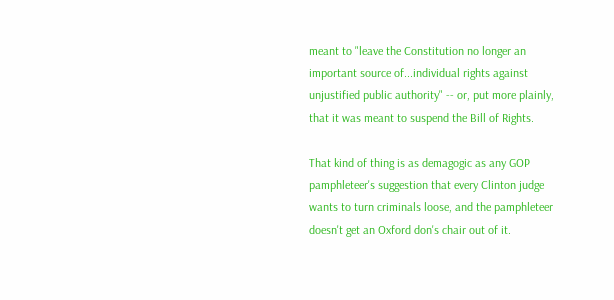meant to "leave the Constitution no longer an important source of...individual rights against unjustified public authority" -- or, put more plainly, that it was meant to suspend the Bill of Rights.

That kind of thing is as demagogic as any GOP pamphleteer's suggestion that every Clinton judge wants to turn criminals loose, and the pamphleteer doesn't get an Oxford don's chair out of it.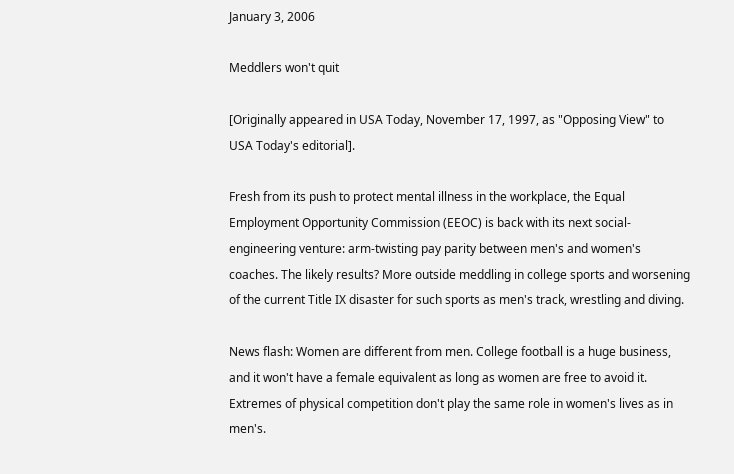January 3, 2006

Meddlers won't quit

[Originally appeared in USA Today, November 17, 1997, as "Opposing View" to USA Today's editorial].

Fresh from its push to protect mental illness in the workplace, the Equal Employment Opportunity Commission (EEOC) is back with its next social-engineering venture: arm-twisting pay parity between men's and women's coaches. The likely results? More outside meddling in college sports and worsening of the current Title IX disaster for such sports as men's track, wrestling and diving.

News flash: Women are different from men. College football is a huge business, and it won't have a female equivalent as long as women are free to avoid it. Extremes of physical competition don't play the same role in women's lives as in men's.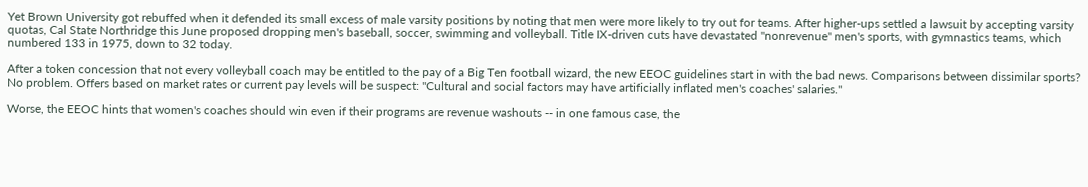Yet Brown University got rebuffed when it defended its small excess of male varsity positions by noting that men were more likely to try out for teams. After higher-ups settled a lawsuit by accepting varsity quotas, Cal State Northridge this June proposed dropping men's baseball, soccer, swimming and volleyball. Title IX-driven cuts have devastated "nonrevenue" men's sports, with gymnastics teams, which numbered 133 in 1975, down to 32 today.

After a token concession that not every volleyball coach may be entitled to the pay of a Big Ten football wizard, the new EEOC guidelines start in with the bad news. Comparisons between dissimilar sports? No problem. Offers based on market rates or current pay levels will be suspect: "Cultural and social factors may have artificially inflated men's coaches' salaries."

Worse, the EEOC hints that women's coaches should win even if their programs are revenue washouts -- in one famous case, the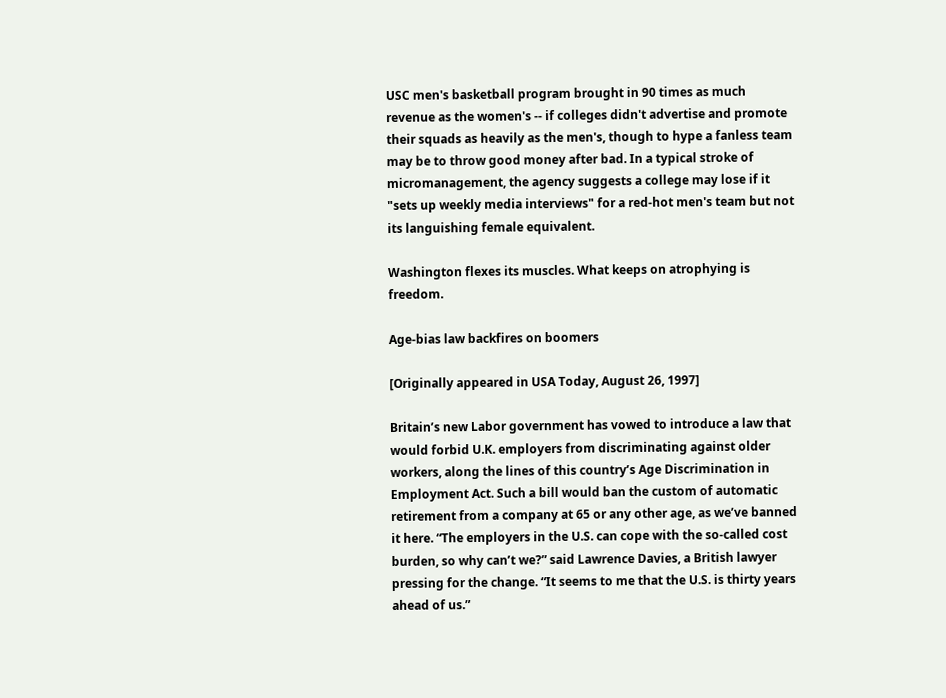USC men's basketball program brought in 90 times as much revenue as the women's -- if colleges didn't advertise and promote their squads as heavily as the men's, though to hype a fanless team may be to throw good money after bad. In a typical stroke of micromanagement, the agency suggests a college may lose if it "sets up weekly media interviews" for a red-hot men's team but not its languishing female equivalent.

Washington flexes its muscles. What keeps on atrophying is freedom.

Age-bias law backfires on boomers

[Originally appeared in USA Today, August 26, 1997]

Britain’s new Labor government has vowed to introduce a law that would forbid U.K. employers from discriminating against older workers, along the lines of this country’s Age Discrimination in Employment Act. Such a bill would ban the custom of automatic retirement from a company at 65 or any other age, as we’ve banned it here. “The employers in the U.S. can cope with the so-called cost burden, so why can’t we?” said Lawrence Davies, a British lawyer pressing for the change. “It seems to me that the U.S. is thirty years ahead of us.”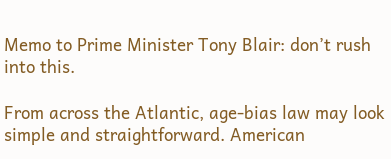Memo to Prime Minister Tony Blair: don’t rush into this.

From across the Atlantic, age-bias law may look simple and straightforward. American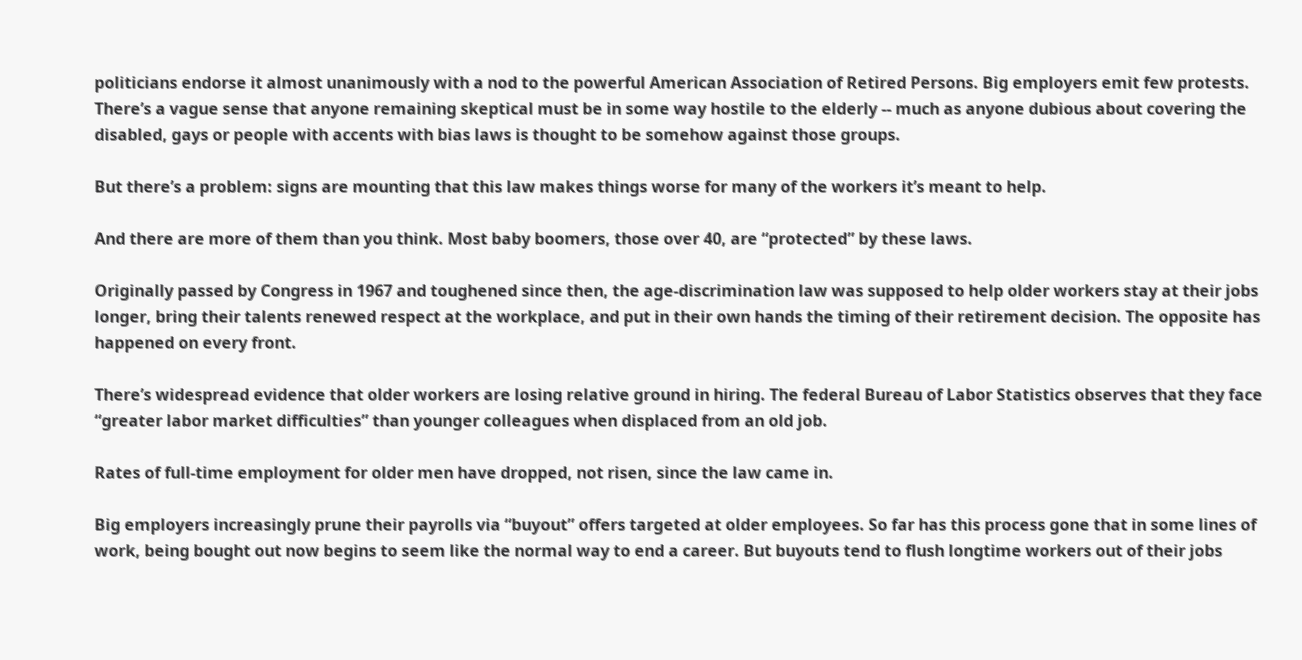politicians endorse it almost unanimously with a nod to the powerful American Association of Retired Persons. Big employers emit few protests. There’s a vague sense that anyone remaining skeptical must be in some way hostile to the elderly -- much as anyone dubious about covering the disabled, gays or people with accents with bias laws is thought to be somehow against those groups.

But there’s a problem: signs are mounting that this law makes things worse for many of the workers it’s meant to help.

And there are more of them than you think. Most baby boomers, those over 40, are “protected” by these laws.

Originally passed by Congress in 1967 and toughened since then, the age-discrimination law was supposed to help older workers stay at their jobs longer, bring their talents renewed respect at the workplace, and put in their own hands the timing of their retirement decision. The opposite has happened on every front.

There’s widespread evidence that older workers are losing relative ground in hiring. The federal Bureau of Labor Statistics observes that they face “greater labor market difficulties” than younger colleagues when displaced from an old job.

Rates of full-time employment for older men have dropped, not risen, since the law came in.

Big employers increasingly prune their payrolls via “buyout” offers targeted at older employees. So far has this process gone that in some lines of work, being bought out now begins to seem like the normal way to end a career. But buyouts tend to flush longtime workers out of their jobs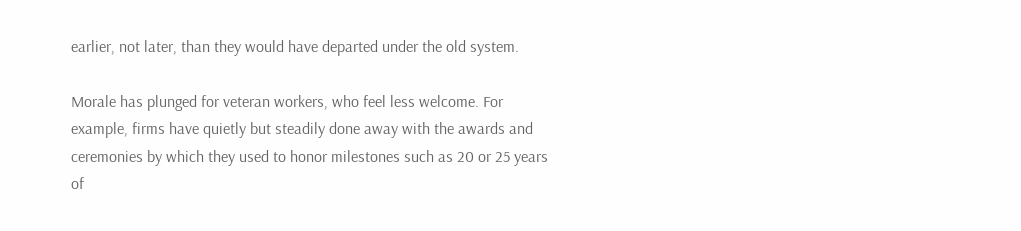earlier, not later, than they would have departed under the old system.

Morale has plunged for veteran workers, who feel less welcome. For example, firms have quietly but steadily done away with the awards and ceremonies by which they used to honor milestones such as 20 or 25 years of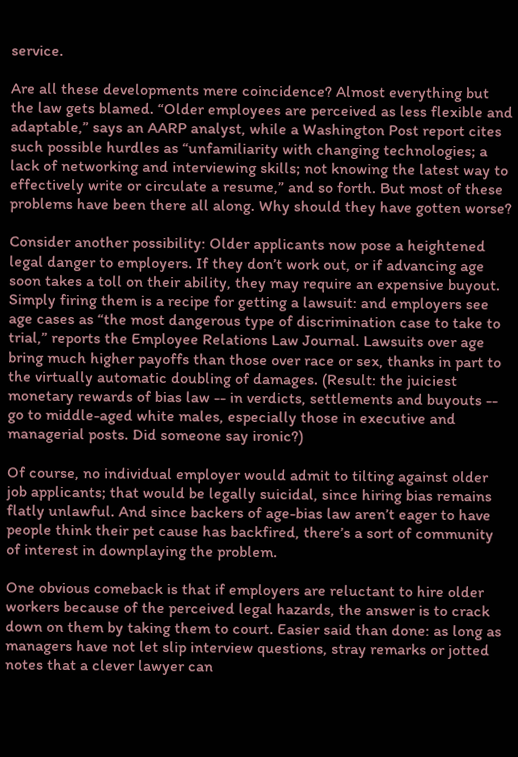service.

Are all these developments mere coincidence? Almost everything but the law gets blamed. “Older employees are perceived as less flexible and adaptable,” says an AARP analyst, while a Washington Post report cites such possible hurdles as “unfamiliarity with changing technologies; a lack of networking and interviewing skills; not knowing the latest way to effectively write or circulate a resume,” and so forth. But most of these problems have been there all along. Why should they have gotten worse?

Consider another possibility: Older applicants now pose a heightened legal danger to employers. If they don’t work out, or if advancing age soon takes a toll on their ability, they may require an expensive buyout. Simply firing them is a recipe for getting a lawsuit: and employers see age cases as “the most dangerous type of discrimination case to take to trial,” reports the Employee Relations Law Journal. Lawsuits over age bring much higher payoffs than those over race or sex, thanks in part to the virtually automatic doubling of damages. (Result: the juiciest monetary rewards of bias law -- in verdicts, settlements and buyouts -- go to middle-aged white males, especially those in executive and managerial posts. Did someone say ironic?)

Of course, no individual employer would admit to tilting against older job applicants; that would be legally suicidal, since hiring bias remains flatly unlawful. And since backers of age-bias law aren’t eager to have people think their pet cause has backfired, there’s a sort of community of interest in downplaying the problem.

One obvious comeback is that if employers are reluctant to hire older workers because of the perceived legal hazards, the answer is to crack down on them by taking them to court. Easier said than done: as long as managers have not let slip interview questions, stray remarks or jotted notes that a clever lawyer can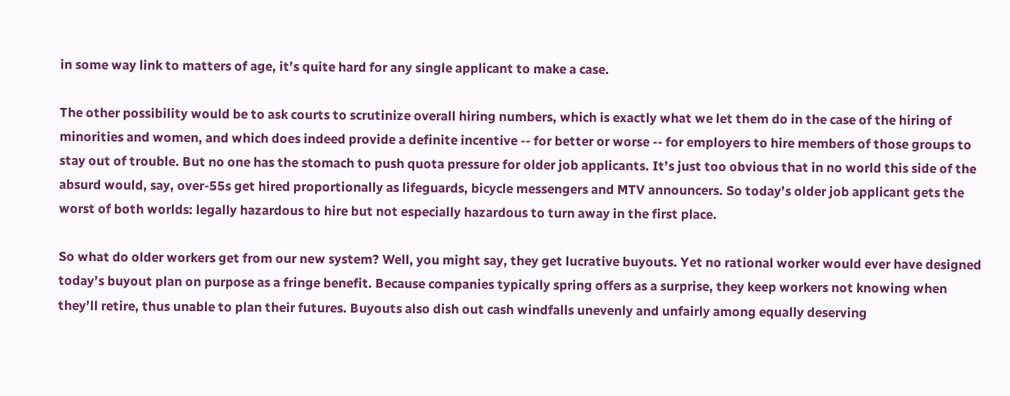in some way link to matters of age, it’s quite hard for any single applicant to make a case.

The other possibility would be to ask courts to scrutinize overall hiring numbers, which is exactly what we let them do in the case of the hiring of minorities and women, and which does indeed provide a definite incentive -- for better or worse -- for employers to hire members of those groups to stay out of trouble. But no one has the stomach to push quota pressure for older job applicants. It’s just too obvious that in no world this side of the absurd would, say, over-55s get hired proportionally as lifeguards, bicycle messengers and MTV announcers. So today’s older job applicant gets the worst of both worlds: legally hazardous to hire but not especially hazardous to turn away in the first place.

So what do older workers get from our new system? Well, you might say, they get lucrative buyouts. Yet no rational worker would ever have designed today’s buyout plan on purpose as a fringe benefit. Because companies typically spring offers as a surprise, they keep workers not knowing when they’ll retire, thus unable to plan their futures. Buyouts also dish out cash windfalls unevenly and unfairly among equally deserving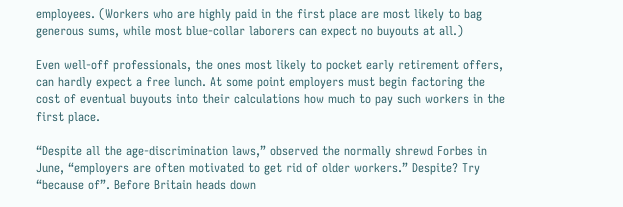employees. (Workers who are highly paid in the first place are most likely to bag generous sums, while most blue-collar laborers can expect no buyouts at all.)

Even well-off professionals, the ones most likely to pocket early retirement offers, can hardly expect a free lunch. At some point employers must begin factoring the cost of eventual buyouts into their calculations how much to pay such workers in the first place.

“Despite all the age-discrimination laws,” observed the normally shrewd Forbes in June, “employers are often motivated to get rid of older workers.” Despite? Try “because of”. Before Britain heads down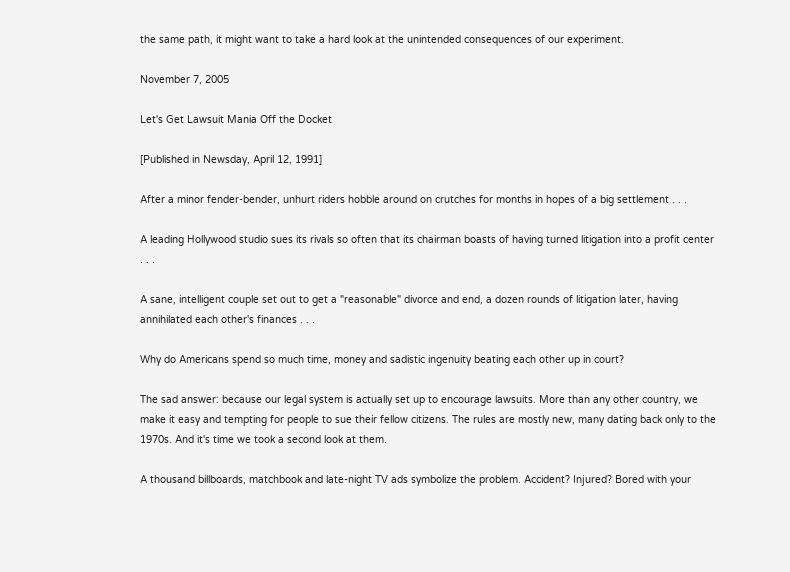the same path, it might want to take a hard look at the unintended consequences of our experiment.

November 7, 2005

Let's Get Lawsuit Mania Off the Docket

[Published in Newsday, April 12, 1991]

After a minor fender-bender, unhurt riders hobble around on crutches for months in hopes of a big settlement . . .

A leading Hollywood studio sues its rivals so often that its chairman boasts of having turned litigation into a profit center . . .

A sane, intelligent couple set out to get a "reasonable" divorce and end, a dozen rounds of litigation later, having annihilated each other's finances . . .

Why do Americans spend so much time, money and sadistic ingenuity beating each other up in court?

The sad answer: because our legal system is actually set up to encourage lawsuits. More than any other country, we make it easy and tempting for people to sue their fellow citizens. The rules are mostly new, many dating back only to the 1970s. And it's time we took a second look at them.

A thousand billboards, matchbook and late-night TV ads symbolize the problem. Accident? Injured? Bored with your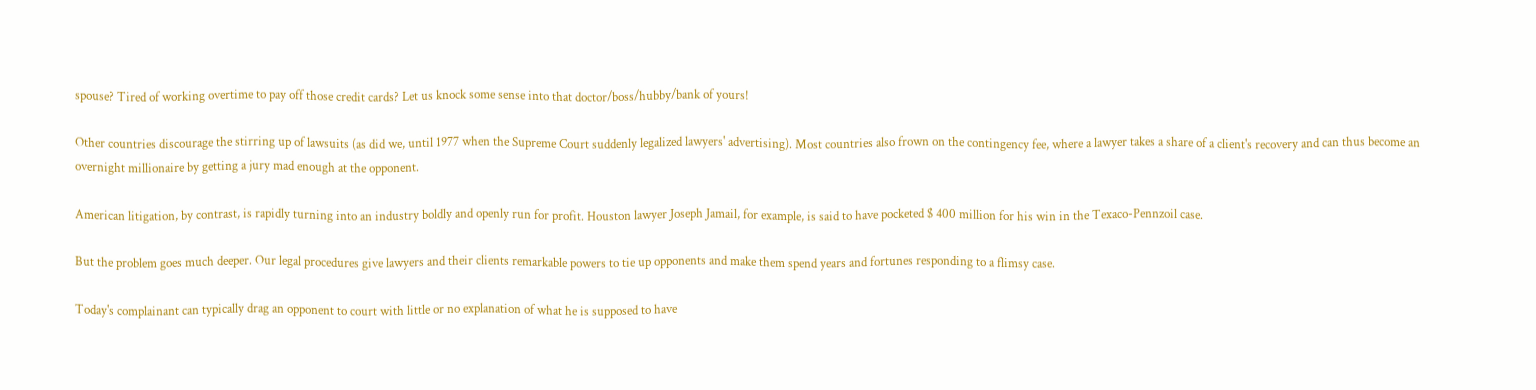spouse? Tired of working overtime to pay off those credit cards? Let us knock some sense into that doctor/boss/hubby/bank of yours!

Other countries discourage the stirring up of lawsuits (as did we, until 1977 when the Supreme Court suddenly legalized lawyers' advertising). Most countries also frown on the contingency fee, where a lawyer takes a share of a client's recovery and can thus become an overnight millionaire by getting a jury mad enough at the opponent.

American litigation, by contrast, is rapidly turning into an industry boldly and openly run for profit. Houston lawyer Joseph Jamail, for example, is said to have pocketed $ 400 million for his win in the Texaco-Pennzoil case.

But the problem goes much deeper. Our legal procedures give lawyers and their clients remarkable powers to tie up opponents and make them spend years and fortunes responding to a flimsy case.

Today's complainant can typically drag an opponent to court with little or no explanation of what he is supposed to have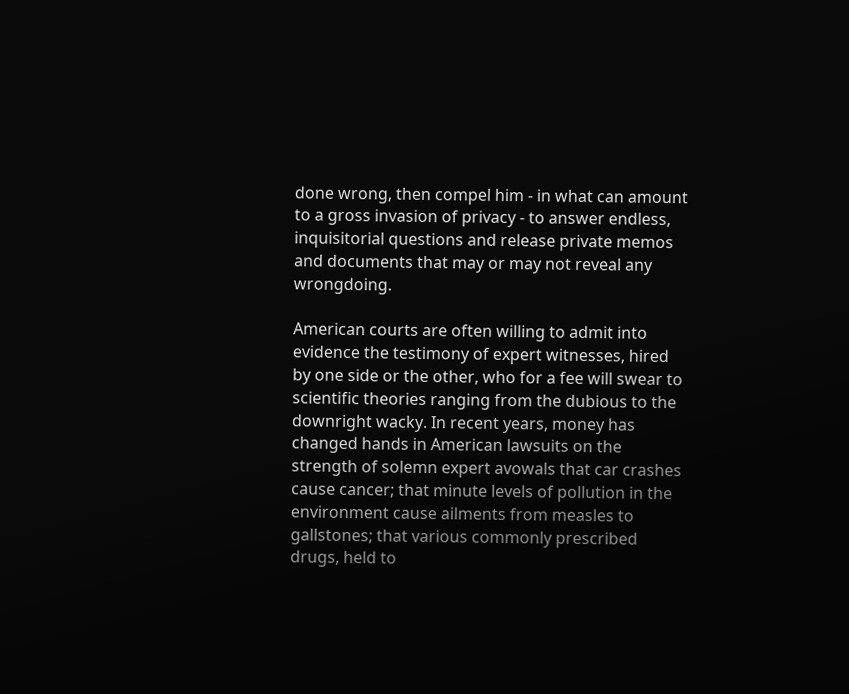done wrong, then compel him - in what can amount to a gross invasion of privacy - to answer endless, inquisitorial questions and release private memos and documents that may or may not reveal any wrongdoing.

American courts are often willing to admit into evidence the testimony of expert witnesses, hired by one side or the other, who for a fee will swear to scientific theories ranging from the dubious to the downright wacky. In recent years, money has changed hands in American lawsuits on the strength of solemn expert avowals that car crashes cause cancer; that minute levels of pollution in the environment cause ailments from measles to gallstones; that various commonly prescribed drugs, held to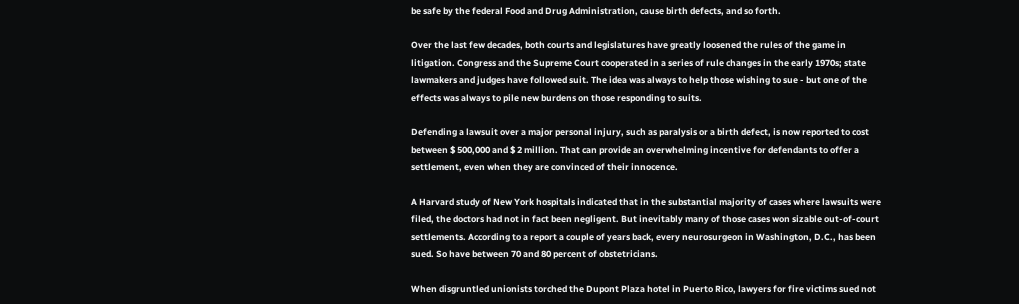be safe by the federal Food and Drug Administration, cause birth defects, and so forth.

Over the last few decades, both courts and legislatures have greatly loosened the rules of the game in litigation. Congress and the Supreme Court cooperated in a series of rule changes in the early 1970s; state lawmakers and judges have followed suit. The idea was always to help those wishing to sue - but one of the effects was always to pile new burdens on those responding to suits.

Defending a lawsuit over a major personal injury, such as paralysis or a birth defect, is now reported to cost between $ 500,000 and $ 2 million. That can provide an overwhelming incentive for defendants to offer a settlement, even when they are convinced of their innocence.

A Harvard study of New York hospitals indicated that in the substantial majority of cases where lawsuits were filed, the doctors had not in fact been negligent. But inevitably many of those cases won sizable out-of-court settlements. According to a report a couple of years back, every neurosurgeon in Washington, D.C., has been sued. So have between 70 and 80 percent of obstetricians.

When disgruntled unionists torched the Dupont Plaza hotel in Puerto Rico, lawyers for fire victims sued not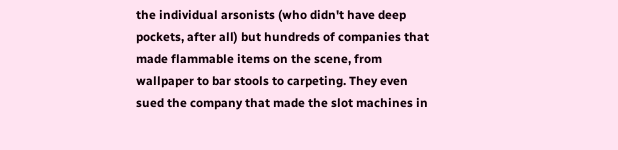the individual arsonists (who didn't have deep pockets, after all) but hundreds of companies that made flammable items on the scene, from wallpaper to bar stools to carpeting. They even sued the company that made the slot machines in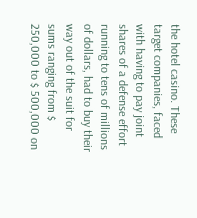the hotel casino. These target companies, faced with having to pay joint shares of a defense effort running to tens of millions of dollars, had to buy their way out of the suit for sums ranging from $ 250,000 to $ 500,000 on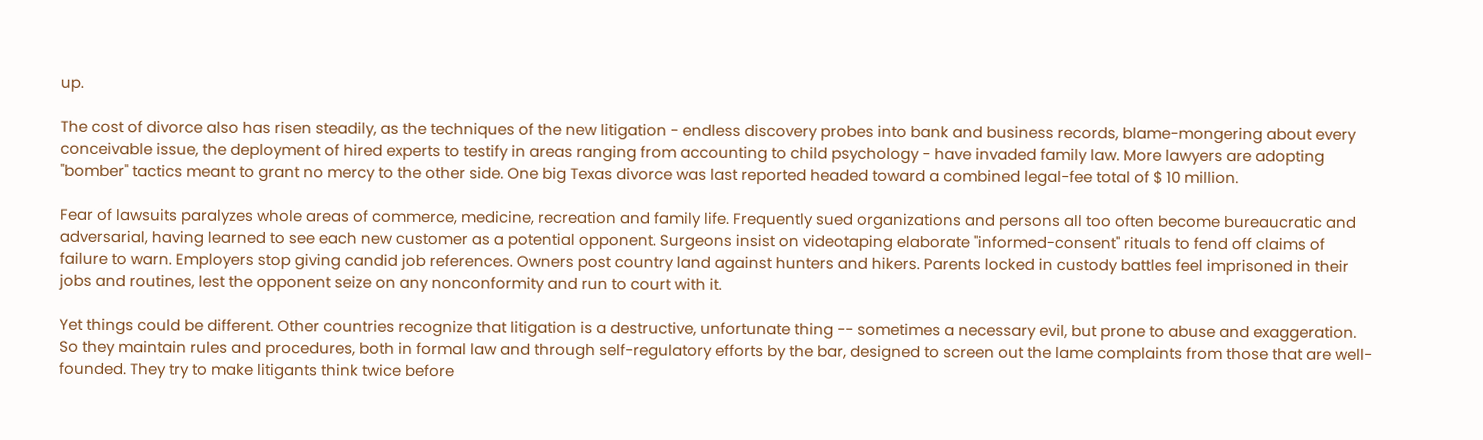up.

The cost of divorce also has risen steadily, as the techniques of the new litigation - endless discovery probes into bank and business records, blame-mongering about every conceivable issue, the deployment of hired experts to testify in areas ranging from accounting to child psychology - have invaded family law. More lawyers are adopting "bomber" tactics meant to grant no mercy to the other side. One big Texas divorce was last reported headed toward a combined legal-fee total of $ 10 million.

Fear of lawsuits paralyzes whole areas of commerce, medicine, recreation and family life. Frequently sued organizations and persons all too often become bureaucratic and adversarial, having learned to see each new customer as a potential opponent. Surgeons insist on videotaping elaborate "informed-consent" rituals to fend off claims of failure to warn. Employers stop giving candid job references. Owners post country land against hunters and hikers. Parents locked in custody battles feel imprisoned in their jobs and routines, lest the opponent seize on any nonconformity and run to court with it.

Yet things could be different. Other countries recognize that litigation is a destructive, unfortunate thing -- sometimes a necessary evil, but prone to abuse and exaggeration. So they maintain rules and procedures, both in formal law and through self-regulatory efforts by the bar, designed to screen out the lame complaints from those that are well-founded. They try to make litigants think twice before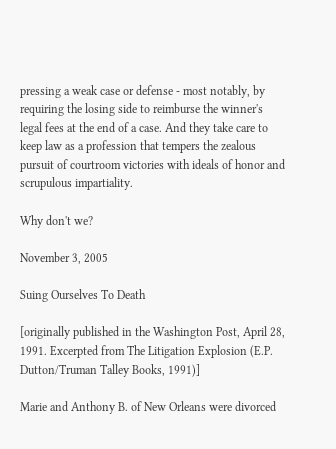pressing a weak case or defense - most notably, by requiring the losing side to reimburse the winner's legal fees at the end of a case. And they take care to keep law as a profession that tempers the zealous pursuit of courtroom victories with ideals of honor and scrupulous impartiality.

Why don't we?

November 3, 2005

Suing Ourselves To Death

[originally published in the Washington Post, April 28, 1991. Excerpted from The Litigation Explosion (E.P. Dutton/Truman Talley Books, 1991)]

Marie and Anthony B. of New Orleans were divorced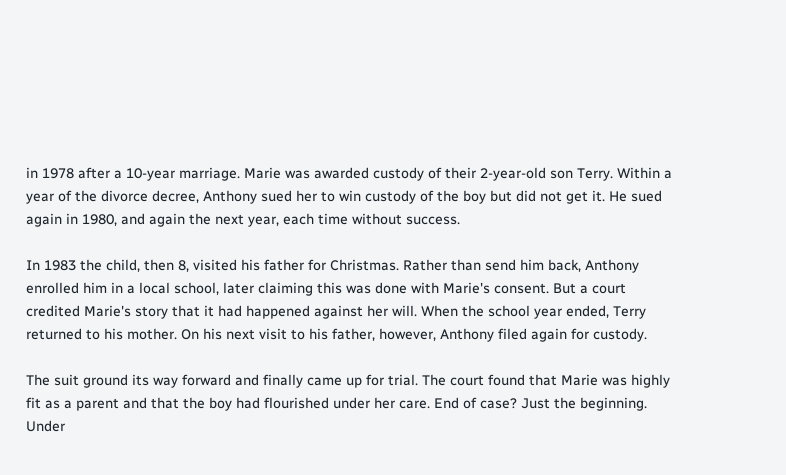in 1978 after a 10-year marriage. Marie was awarded custody of their 2-year-old son Terry. Within a year of the divorce decree, Anthony sued her to win custody of the boy but did not get it. He sued again in 1980, and again the next year, each time without success.

In 1983 the child, then 8, visited his father for Christmas. Rather than send him back, Anthony enrolled him in a local school, later claiming this was done with Marie's consent. But a court credited Marie's story that it had happened against her will. When the school year ended, Terry returned to his mother. On his next visit to his father, however, Anthony filed again for custody.

The suit ground its way forward and finally came up for trial. The court found that Marie was highly fit as a parent and that the boy had flourished under her care. End of case? Just the beginning. Under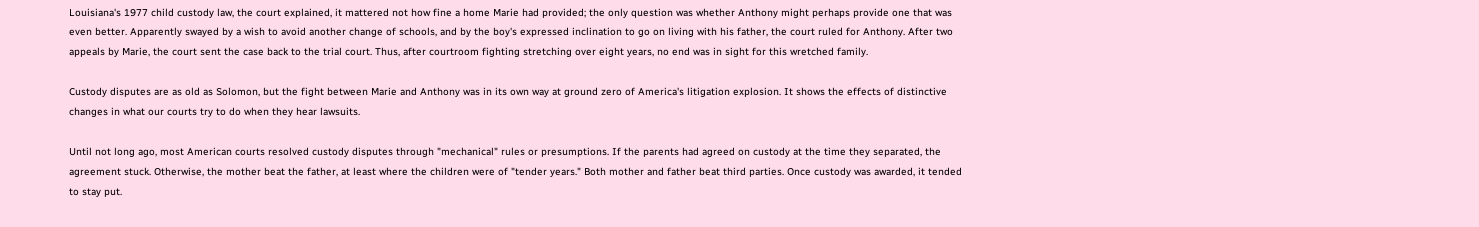Louisiana's 1977 child custody law, the court explained, it mattered not how fine a home Marie had provided; the only question was whether Anthony might perhaps provide one that was even better. Apparently swayed by a wish to avoid another change of schools, and by the boy's expressed inclination to go on living with his father, the court ruled for Anthony. After two appeals by Marie, the court sent the case back to the trial court. Thus, after courtroom fighting stretching over eight years, no end was in sight for this wretched family.

Custody disputes are as old as Solomon, but the fight between Marie and Anthony was in its own way at ground zero of America's litigation explosion. It shows the effects of distinctive changes in what our courts try to do when they hear lawsuits.

Until not long ago, most American courts resolved custody disputes through "mechanical" rules or presumptions. If the parents had agreed on custody at the time they separated, the agreement stuck. Otherwise, the mother beat the father, at least where the children were of "tender years." Both mother and father beat third parties. Once custody was awarded, it tended to stay put.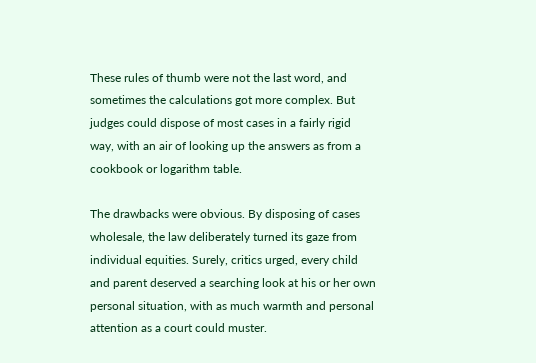These rules of thumb were not the last word, and sometimes the calculations got more complex. But judges could dispose of most cases in a fairly rigid way, with an air of looking up the answers as from a cookbook or logarithm table.

The drawbacks were obvious. By disposing of cases wholesale, the law deliberately turned its gaze from individual equities. Surely, critics urged, every child and parent deserved a searching look at his or her own personal situation, with as much warmth and personal attention as a court could muster.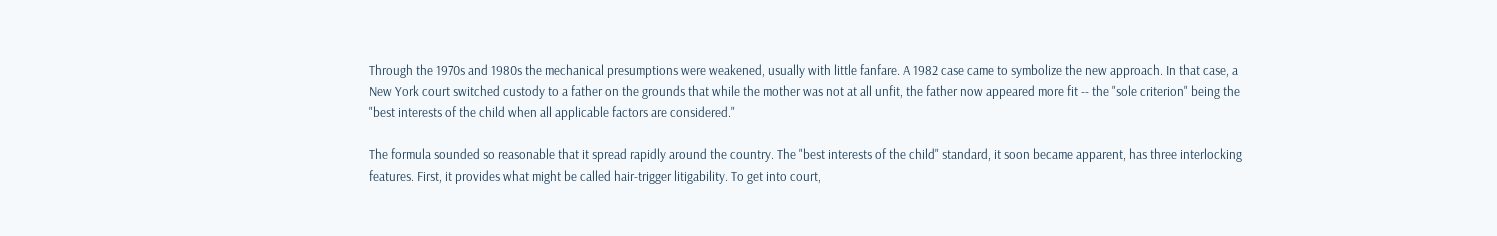Through the 1970s and 1980s the mechanical presumptions were weakened, usually with little fanfare. A 1982 case came to symbolize the new approach. In that case, a New York court switched custody to a father on the grounds that while the mother was not at all unfit, the father now appeared more fit -- the "sole criterion" being the "best interests of the child when all applicable factors are considered."

The formula sounded so reasonable that it spread rapidly around the country. The "best interests of the child" standard, it soon became apparent, has three interlocking features. First, it provides what might be called hair-trigger litigability. To get into court,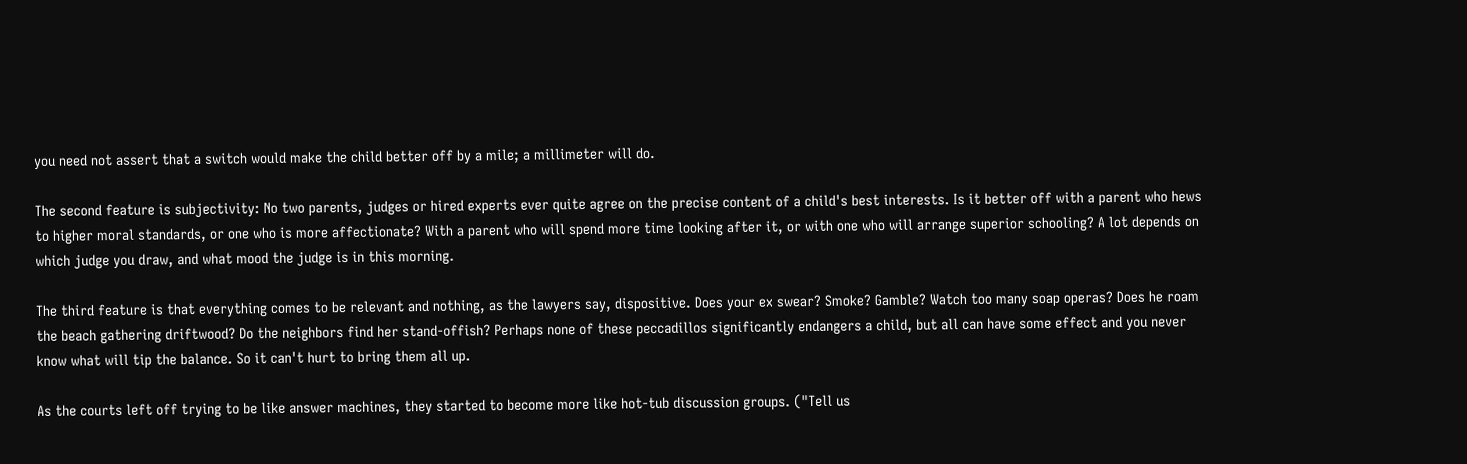you need not assert that a switch would make the child better off by a mile; a millimeter will do.

The second feature is subjectivity: No two parents, judges or hired experts ever quite agree on the precise content of a child's best interests. Is it better off with a parent who hews to higher moral standards, or one who is more affectionate? With a parent who will spend more time looking after it, or with one who will arrange superior schooling? A lot depends on which judge you draw, and what mood the judge is in this morning.

The third feature is that everything comes to be relevant and nothing, as the lawyers say, dispositive. Does your ex swear? Smoke? Gamble? Watch too many soap operas? Does he roam the beach gathering driftwood? Do the neighbors find her stand-offish? Perhaps none of these peccadillos significantly endangers a child, but all can have some effect and you never know what will tip the balance. So it can't hurt to bring them all up.

As the courts left off trying to be like answer machines, they started to become more like hot-tub discussion groups. ("Tell us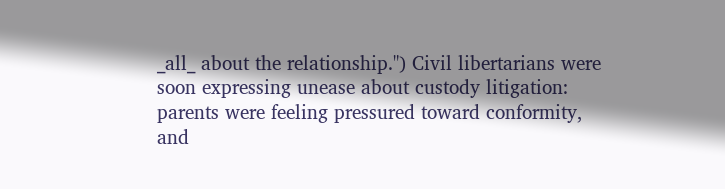_all_ about the relationship.") Civil libertarians were soon expressing unease about custody litigation: parents were feeling pressured toward conformity, and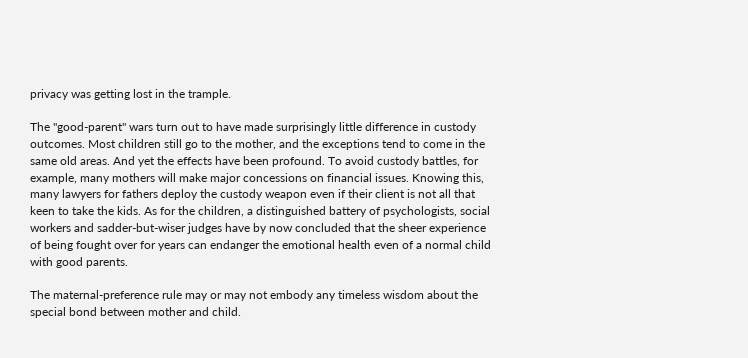privacy was getting lost in the trample.

The "good-parent" wars turn out to have made surprisingly little difference in custody outcomes. Most children still go to the mother, and the exceptions tend to come in the same old areas. And yet the effects have been profound. To avoid custody battles, for example, many mothers will make major concessions on financial issues. Knowing this, many lawyers for fathers deploy the custody weapon even if their client is not all that keen to take the kids. As for the children, a distinguished battery of psychologists, social workers and sadder-but-wiser judges have by now concluded that the sheer experience of being fought over for years can endanger the emotional health even of a normal child with good parents.

The maternal-preference rule may or may not embody any timeless wisdom about the special bond between mother and child.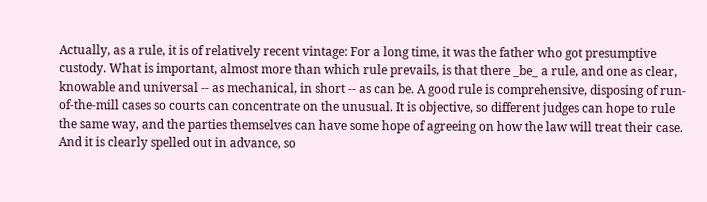Actually, as a rule, it is of relatively recent vintage: For a long time, it was the father who got presumptive custody. What is important, almost more than which rule prevails, is that there _be_ a rule, and one as clear, knowable and universal -- as mechanical, in short -- as can be. A good rule is comprehensive, disposing of run-of-the-mill cases so courts can concentrate on the unusual. It is objective, so different judges can hope to rule the same way, and the parties themselves can have some hope of agreeing on how the law will treat their case. And it is clearly spelled out in advance, so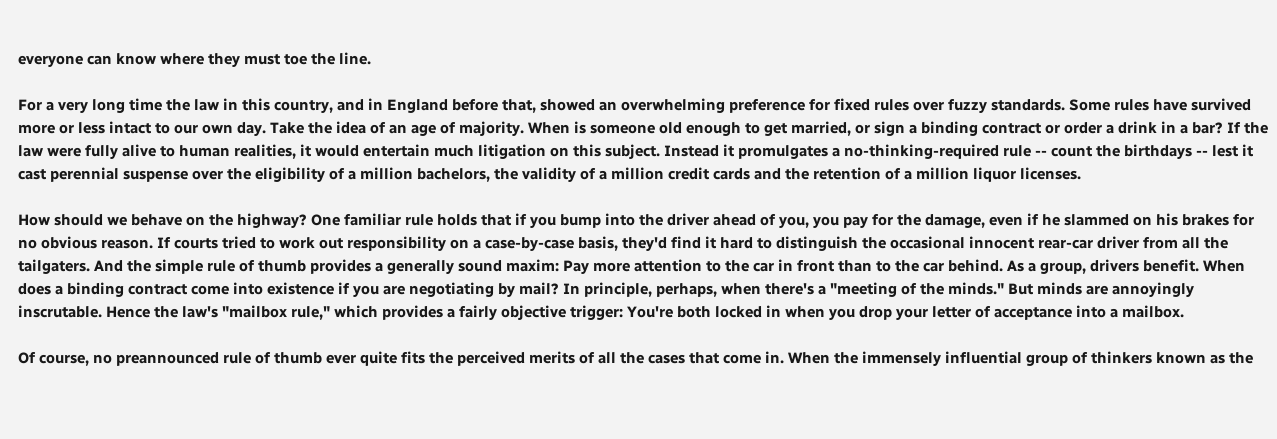everyone can know where they must toe the line.

For a very long time the law in this country, and in England before that, showed an overwhelming preference for fixed rules over fuzzy standards. Some rules have survived more or less intact to our own day. Take the idea of an age of majority. When is someone old enough to get married, or sign a binding contract or order a drink in a bar? If the law were fully alive to human realities, it would entertain much litigation on this subject. Instead it promulgates a no-thinking-required rule -- count the birthdays -- lest it cast perennial suspense over the eligibility of a million bachelors, the validity of a million credit cards and the retention of a million liquor licenses.

How should we behave on the highway? One familiar rule holds that if you bump into the driver ahead of you, you pay for the damage, even if he slammed on his brakes for no obvious reason. If courts tried to work out responsibility on a case-by-case basis, they'd find it hard to distinguish the occasional innocent rear-car driver from all the tailgaters. And the simple rule of thumb provides a generally sound maxim: Pay more attention to the car in front than to the car behind. As a group, drivers benefit. When does a binding contract come into existence if you are negotiating by mail? In principle, perhaps, when there's a "meeting of the minds." But minds are annoyingly inscrutable. Hence the law's "mailbox rule," which provides a fairly objective trigger: You're both locked in when you drop your letter of acceptance into a mailbox.

Of course, no preannounced rule of thumb ever quite fits the perceived merits of all the cases that come in. When the immensely influential group of thinkers known as the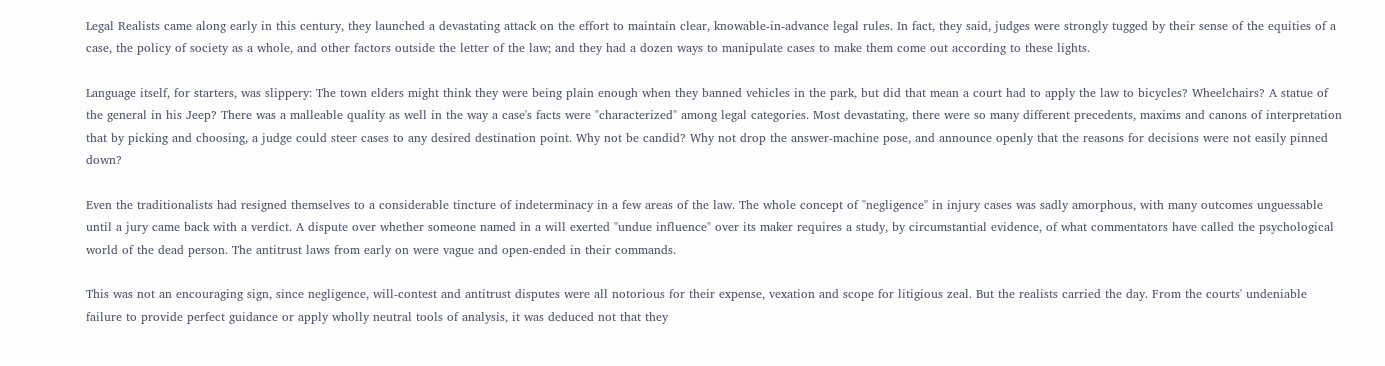Legal Realists came along early in this century, they launched a devastating attack on the effort to maintain clear, knowable-in-advance legal rules. In fact, they said, judges were strongly tugged by their sense of the equities of a case, the policy of society as a whole, and other factors outside the letter of the law; and they had a dozen ways to manipulate cases to make them come out according to these lights.

Language itself, for starters, was slippery: The town elders might think they were being plain enough when they banned vehicles in the park, but did that mean a court had to apply the law to bicycles? Wheelchairs? A statue of the general in his Jeep? There was a malleable quality as well in the way a case's facts were "characterized" among legal categories. Most devastating, there were so many different precedents, maxims and canons of interpretation that by picking and choosing, a judge could steer cases to any desired destination point. Why not be candid? Why not drop the answer-machine pose, and announce openly that the reasons for decisions were not easily pinned down?

Even the traditionalists had resigned themselves to a considerable tincture of indeterminacy in a few areas of the law. The whole concept of "negligence" in injury cases was sadly amorphous, with many outcomes unguessable until a jury came back with a verdict. A dispute over whether someone named in a will exerted "undue influence" over its maker requires a study, by circumstantial evidence, of what commentators have called the psychological world of the dead person. The antitrust laws from early on were vague and open-ended in their commands.

This was not an encouraging sign, since negligence, will-contest and antitrust disputes were all notorious for their expense, vexation and scope for litigious zeal. But the realists carried the day. From the courts' undeniable failure to provide perfect guidance or apply wholly neutral tools of analysis, it was deduced not that they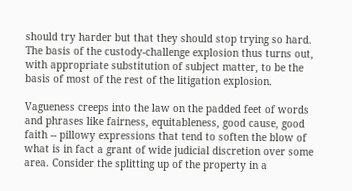should try harder but that they should stop trying so hard. The basis of the custody-challenge explosion thus turns out, with appropriate substitution of subject matter, to be the basis of most of the rest of the litigation explosion.

Vagueness creeps into the law on the padded feet of words and phrases like fairness, equitableness, good cause, good faith -- pillowy expressions that tend to soften the blow of what is in fact a grant of wide judicial discretion over some area. Consider the splitting up of the property in a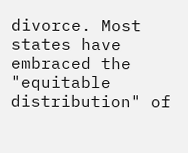divorce. Most states have embraced the "equitable distribution" of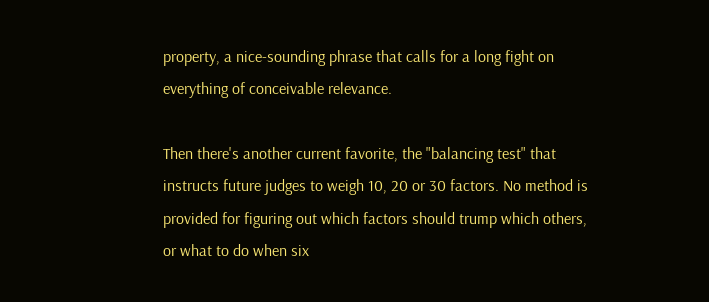property, a nice-sounding phrase that calls for a long fight on everything of conceivable relevance.

Then there's another current favorite, the "balancing test" that instructs future judges to weigh 10, 20 or 30 factors. No method is provided for figuring out which factors should trump which others, or what to do when six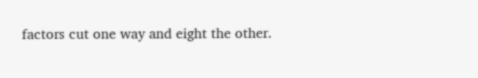factors cut one way and eight the other.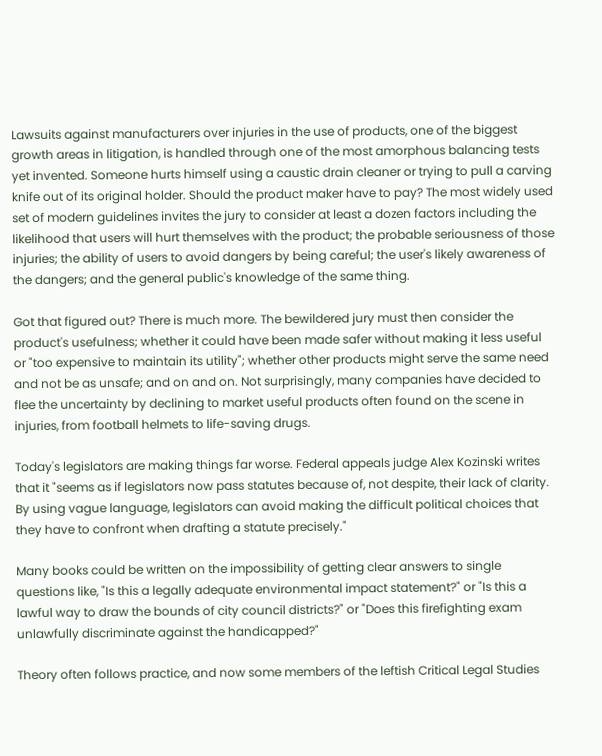Lawsuits against manufacturers over injuries in the use of products, one of the biggest growth areas in litigation, is handled through one of the most amorphous balancing tests yet invented. Someone hurts himself using a caustic drain cleaner or trying to pull a carving knife out of its original holder. Should the product maker have to pay? The most widely used set of modern guidelines invites the jury to consider at least a dozen factors including the likelihood that users will hurt themselves with the product; the probable seriousness of those injuries; the ability of users to avoid dangers by being careful; the user's likely awareness of the dangers; and the general public's knowledge of the same thing.

Got that figured out? There is much more. The bewildered jury must then consider the product's usefulness; whether it could have been made safer without making it less useful or "too expensive to maintain its utility"; whether other products might serve the same need and not be as unsafe; and on and on. Not surprisingly, many companies have decided to flee the uncertainty by declining to market useful products often found on the scene in injuries, from football helmets to life-saving drugs.

Today's legislators are making things far worse. Federal appeals judge Alex Kozinski writes that it "seems as if legislators now pass statutes because of, not despite, their lack of clarity. By using vague language, legislators can avoid making the difficult political choices that they have to confront when drafting a statute precisely."

Many books could be written on the impossibility of getting clear answers to single questions like, "Is this a legally adequate environmental impact statement?" or "Is this a lawful way to draw the bounds of city council districts?" or "Does this firefighting exam unlawfully discriminate against the handicapped?"

Theory often follows practice, and now some members of the leftish Critical Legal Studies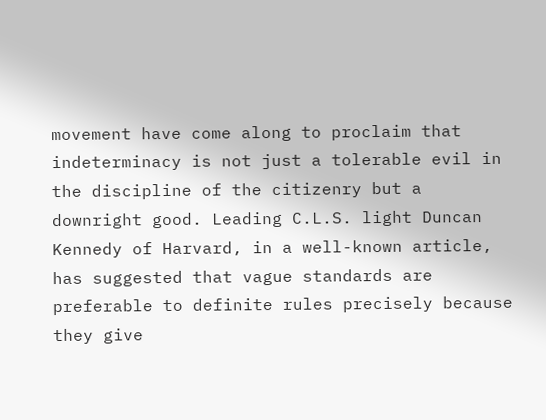movement have come along to proclaim that indeterminacy is not just a tolerable evil in the discipline of the citizenry but a downright good. Leading C.L.S. light Duncan Kennedy of Harvard, in a well-known article, has suggested that vague standards are preferable to definite rules precisely because they give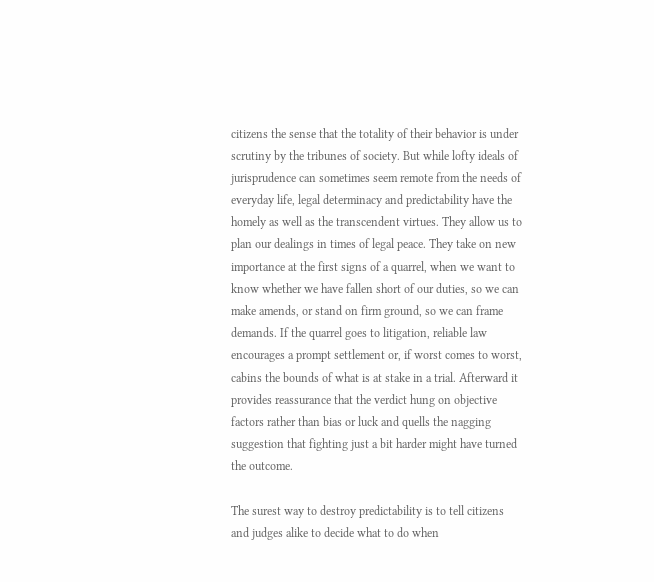citizens the sense that the totality of their behavior is under scrutiny by the tribunes of society. But while lofty ideals of jurisprudence can sometimes seem remote from the needs of everyday life, legal determinacy and predictability have the homely as well as the transcendent virtues. They allow us to plan our dealings in times of legal peace. They take on new importance at the first signs of a quarrel, when we want to know whether we have fallen short of our duties, so we can make amends, or stand on firm ground, so we can frame demands. If the quarrel goes to litigation, reliable law encourages a prompt settlement or, if worst comes to worst, cabins the bounds of what is at stake in a trial. Afterward it provides reassurance that the verdict hung on objective factors rather than bias or luck and quells the nagging suggestion that fighting just a bit harder might have turned the outcome.

The surest way to destroy predictability is to tell citizens and judges alike to decide what to do when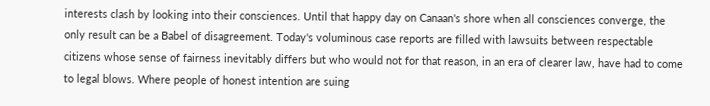interests clash by looking into their consciences. Until that happy day on Canaan's shore when all consciences converge, the only result can be a Babel of disagreement. Today's voluminous case reports are filled with lawsuits between respectable citizens whose sense of fairness inevitably differs but who would not for that reason, in an era of clearer law, have had to come to legal blows. Where people of honest intention are suing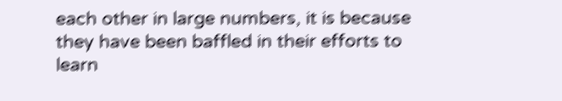each other in large numbers, it is because they have been baffled in their efforts to learn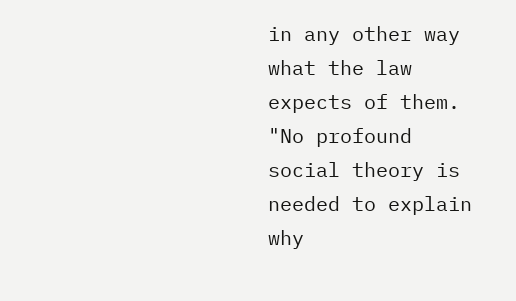in any other way what the law expects of them. "No profound social theory is needed to explain why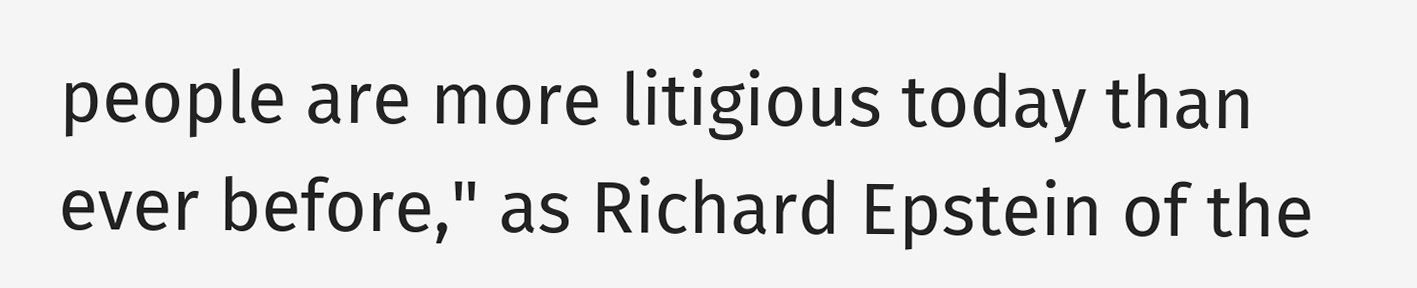people are more litigious today than ever before," as Richard Epstein of the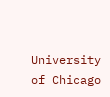University of Chicago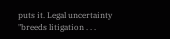puts it. Legal uncertainty "breeds litigation . . .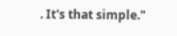. It's that simple."